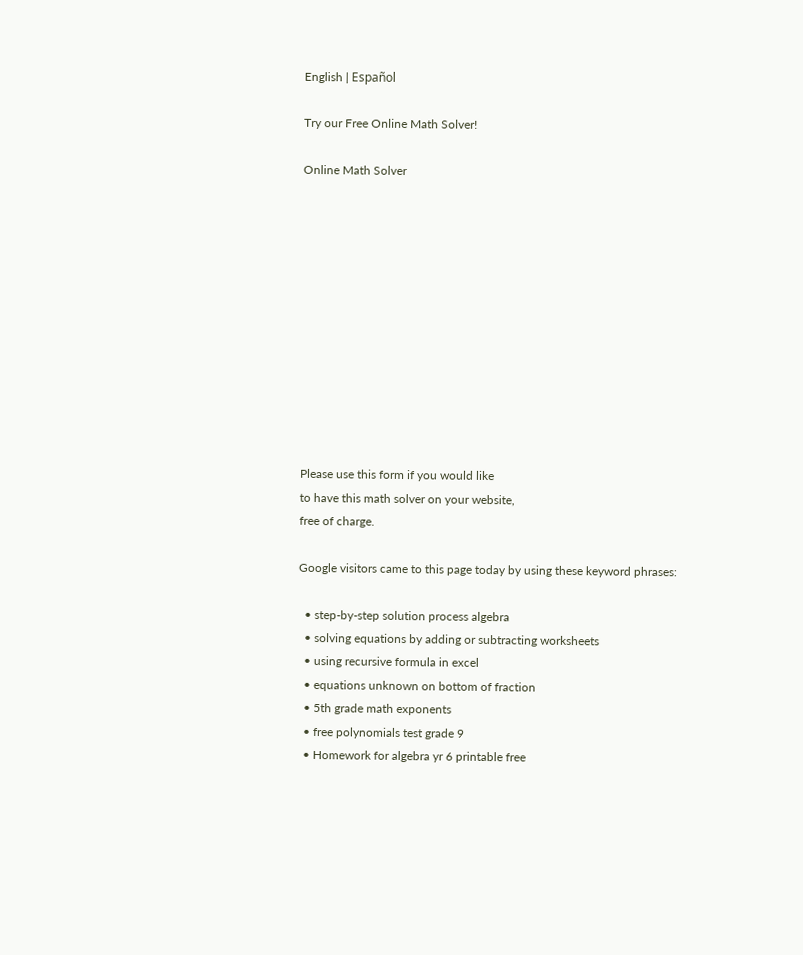English | Español

Try our Free Online Math Solver!

Online Math Solver












Please use this form if you would like
to have this math solver on your website,
free of charge.

Google visitors came to this page today by using these keyword phrases:

  • step-by-step solution process algebra
  • solving equations by adding or subtracting worksheets
  • using recursive formula in excel
  • equations unknown on bottom of fraction
  • 5th grade math exponents
  • free polynomials test grade 9
  • Homework for algebra yr 6 printable free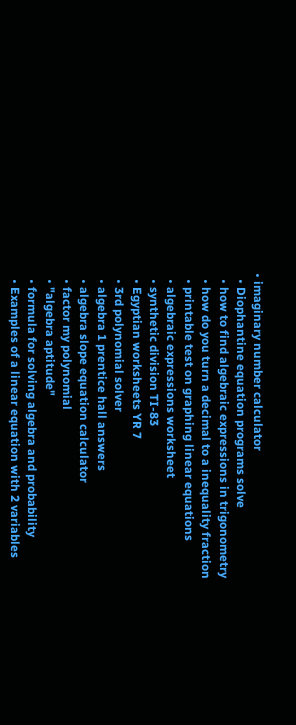• imaginary number calculator
  • Diophantine equation programs solve
  • how to find algebraic expressions in trigonometry
  • how do you turn a decimal to a inequality fraction
  • printable test on graphing linear equations
  • algebraic expressions worksheet
  • synthetic division TI-83
  • Egyptian worksheets YR 7
  • 3rd polynomial solver
  • algebra 1 prentice hall answers
  • algebra slope equation calculator
  • factor my polynomial
  • "algebra aptitude"
  • formula for solving algebra and probability
  • Examples of a linear equation with 2 variables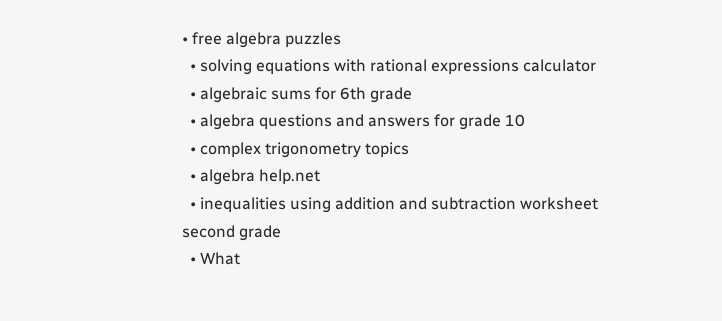• free algebra puzzles
  • solving equations with rational expressions calculator
  • algebraic sums for 6th grade
  • algebra questions and answers for grade 10
  • complex trigonometry topics
  • algebra help.net
  • inequalities using addition and subtraction worksheet second grade
  • What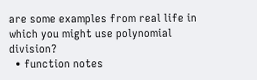are some examples from real life in which you might use polynomial division?
  • function notes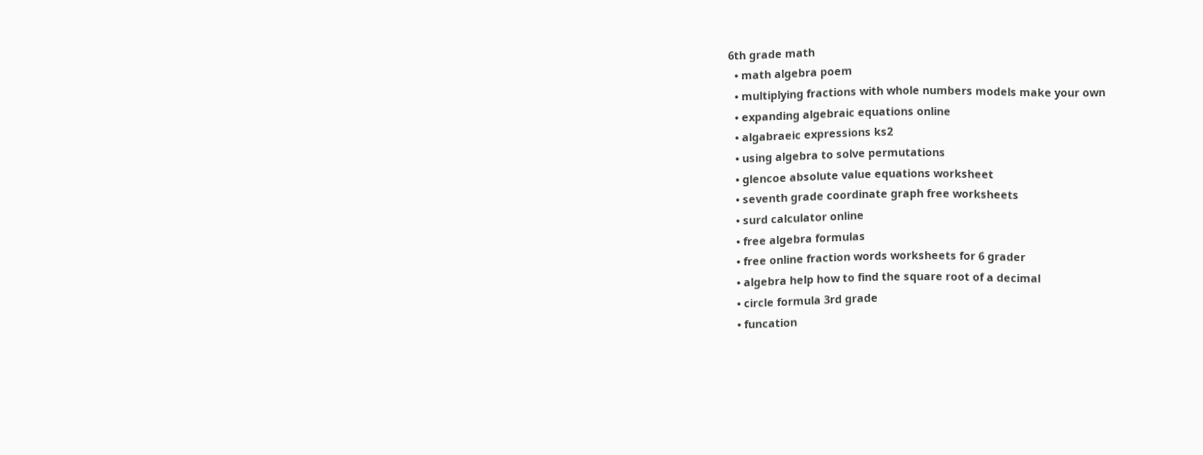6th grade math
  • math algebra poem
  • multiplying fractions with whole numbers models make your own
  • expanding algebraic equations online
  • algabraeic expressions ks2
  • using algebra to solve permutations
  • glencoe absolute value equations worksheet
  • seventh grade coordinate graph free worksheets
  • surd calculator online
  • free algebra formulas
  • free online fraction words worksheets for 6 grader
  • algebra help how to find the square root of a decimal
  • circle formula 3rd grade
  • funcation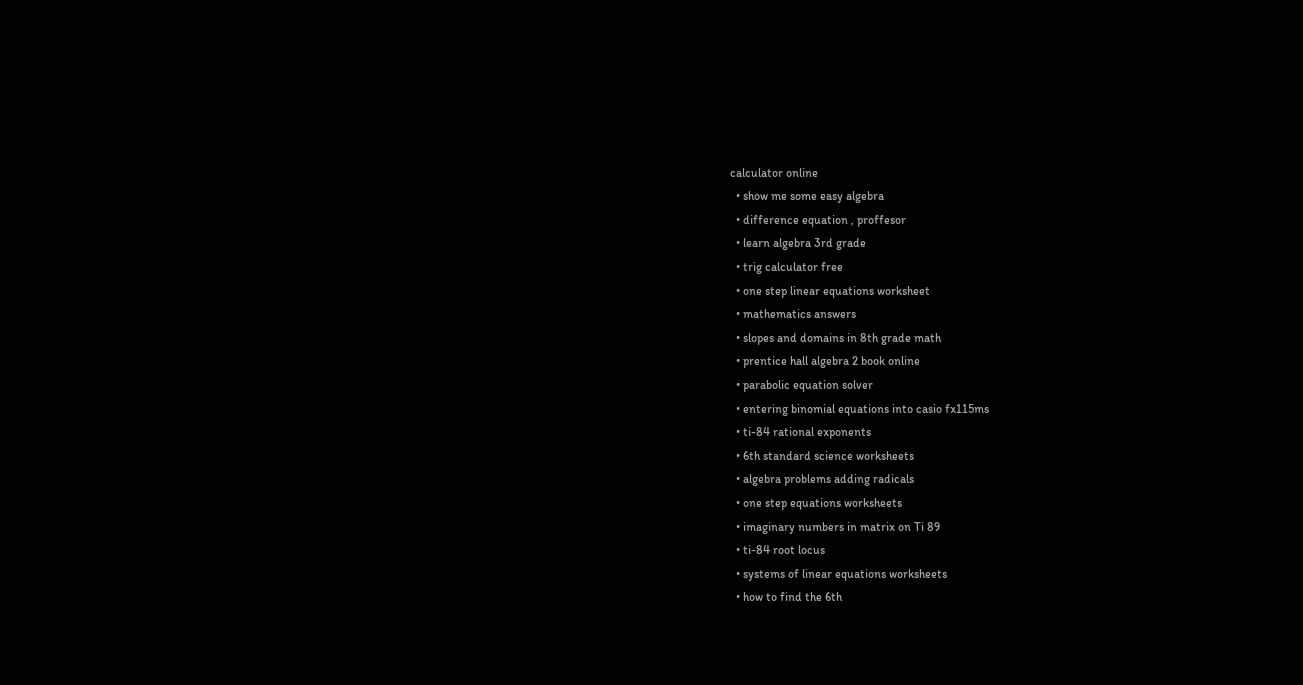calculator online
  • show me some easy algebra
  • difference equation , proffesor
  • learn algebra 3rd grade
  • trig calculator free
  • one step linear equations worksheet
  • mathematics answers
  • slopes and domains in 8th grade math
  • prentice hall algebra 2 book online
  • parabolic equation solver
  • entering binomial equations into casio fx115ms
  • ti-84 rational exponents
  • 6th standard science worksheets
  • algebra problems adding radicals
  • one step equations worksheets
  • imaginary numbers in matrix on Ti 89
  • ti-84 root locus
  • systems of linear equations worksheets
  • how to find the 6th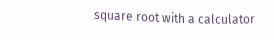square root with a calculator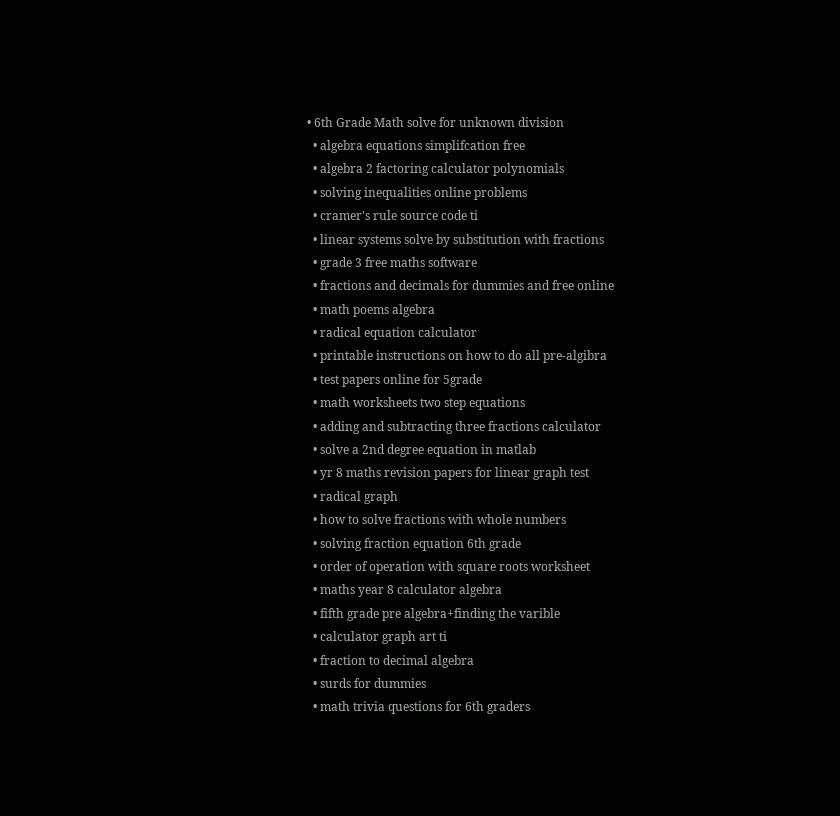• 6th Grade Math solve for unknown division
  • algebra equations simplifcation free
  • algebra 2 factoring calculator polynomials
  • solving inequalities online problems
  • cramer's rule source code ti
  • linear systems solve by substitution with fractions
  • grade 3 free maths software
  • fractions and decimals for dummies and free online
  • math poems algebra
  • radical equation calculator
  • printable instructions on how to do all pre-algibra
  • test papers online for 5grade
  • math worksheets two step equations
  • adding and subtracting three fractions calculator
  • solve a 2nd degree equation in matlab
  • yr 8 maths revision papers for linear graph test
  • radical graph
  • how to solve fractions with whole numbers
  • solving fraction equation 6th grade
  • order of operation with square roots worksheet
  • maths year 8 calculator algebra
  • fifth grade pre algebra+finding the varible
  • calculator graph art ti
  • fraction to decimal algebra
  • surds for dummies
  • math trivia questions for 6th graders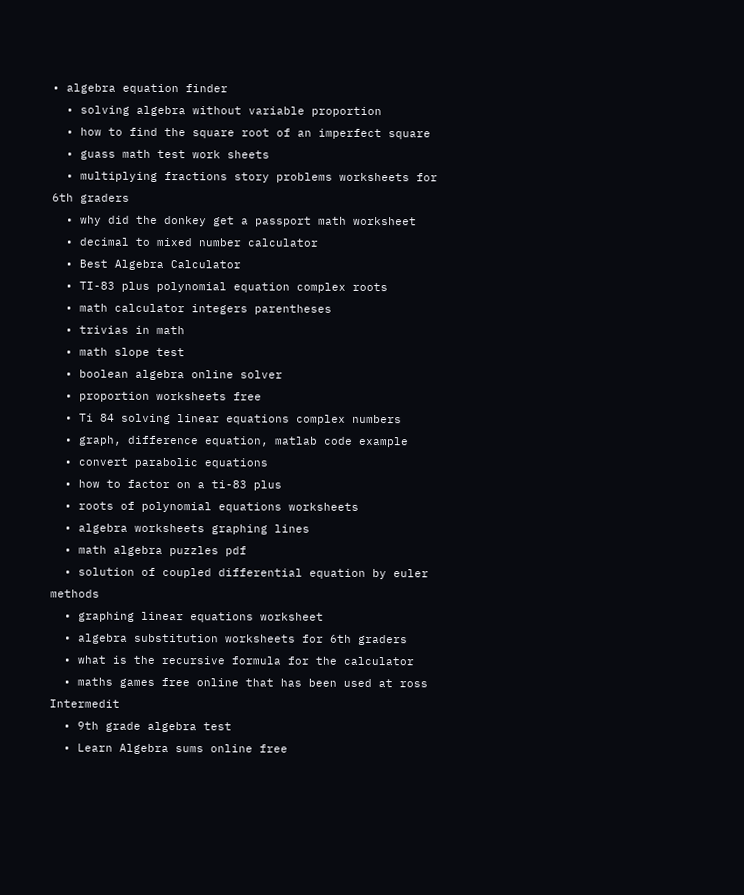• algebra equation finder
  • solving algebra without variable proportion
  • how to find the square root of an imperfect square
  • guass math test work sheets
  • multiplying fractions story problems worksheets for 6th graders
  • why did the donkey get a passport math worksheet
  • decimal to mixed number calculator
  • Best Algebra Calculator
  • TI-83 plus polynomial equation complex roots
  • math calculator integers parentheses
  • trivias in math
  • math slope test
  • boolean algebra online solver
  • proportion worksheets free
  • Ti 84 solving linear equations complex numbers
  • graph, difference equation, matlab code example
  • convert parabolic equations
  • how to factor on a ti-83 plus
  • roots of polynomial equations worksheets
  • algebra worksheets graphing lines
  • math algebra puzzles pdf
  • solution of coupled differential equation by euler methods
  • graphing linear equations worksheet
  • algebra substitution worksheets for 6th graders
  • what is the recursive formula for the calculator
  • maths games free online that has been used at ross Intermedit
  • 9th grade algebra test
  • Learn Algebra sums online free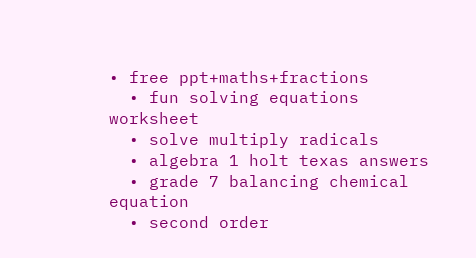• free ppt+maths+fractions
  • fun solving equations worksheet
  • solve multiply radicals
  • algebra 1 holt texas answers
  • grade 7 balancing chemical equation
  • second order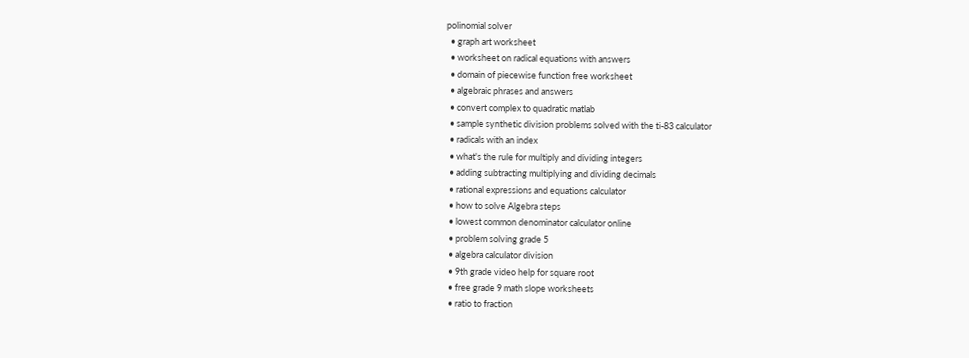polinomial solver
  • graph art worksheet
  • worksheet on radical equations with answers
  • domain of piecewise function free worksheet
  • algebraic phrases and answers
  • convert complex to quadratic matlab
  • sample synthetic division problems solved with the ti-83 calculator
  • radicals with an index
  • what's the rule for multiply and dividing integers
  • adding subtracting multiplying and dividing decimals
  • rational expressions and equations calculator
  • how to solve Algebra steps
  • lowest common denominator calculator online
  • problem solving grade 5
  • algebra calculator division
  • 9th grade video help for square root
  • free grade 9 math slope worksheets
  • ratio to fraction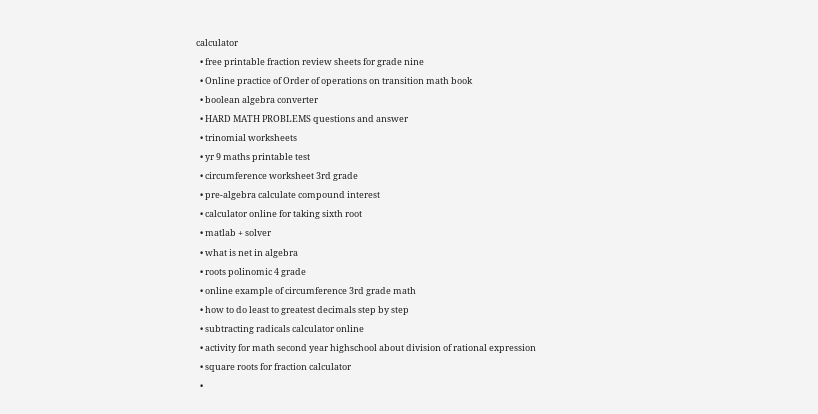calculator
  • free printable fraction review sheets for grade nine
  • Online practice of Order of operations on transition math book
  • boolean algebra converter
  • HARD MATH PROBLEMS questions and answer
  • trinomial worksheets
  • yr 9 maths printable test
  • circumference worksheet 3rd grade
  • pre-algebra calculate compound interest
  • calculator online for taking sixth root
  • matlab + solver
  • what is net in algebra
  • roots polinomic 4 grade
  • online example of circumference 3rd grade math
  • how to do least to greatest decimals step by step
  • subtracting radicals calculator online
  • activity for math second year highschool about division of rational expression
  • square roots for fraction calculator
  •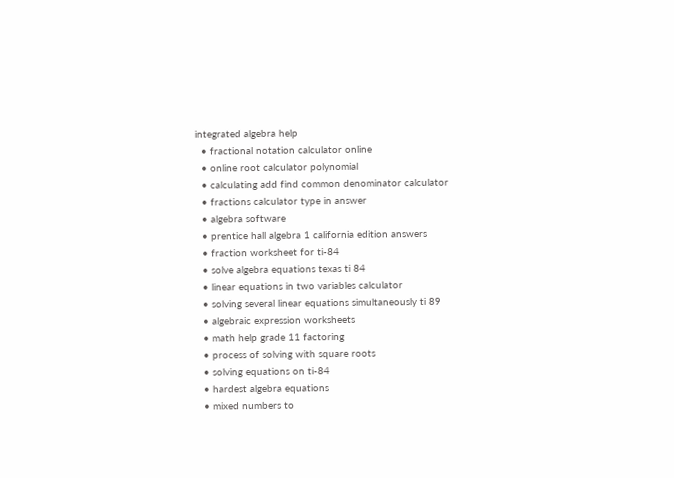integrated algebra help
  • fractional notation calculator online
  • online root calculator polynomial
  • calculating add find common denominator calculator
  • fractions calculator type in answer
  • algebra software
  • prentice hall algebra 1 california edition answers
  • fraction worksheet for ti-84
  • solve algebra equations texas ti 84
  • linear equations in two variables calculator
  • solving several linear equations simultaneously ti 89
  • algebraic expression worksheets
  • math help grade 11 factoring
  • process of solving with square roots
  • solving equations on ti-84
  • hardest algebra equations
  • mixed numbers to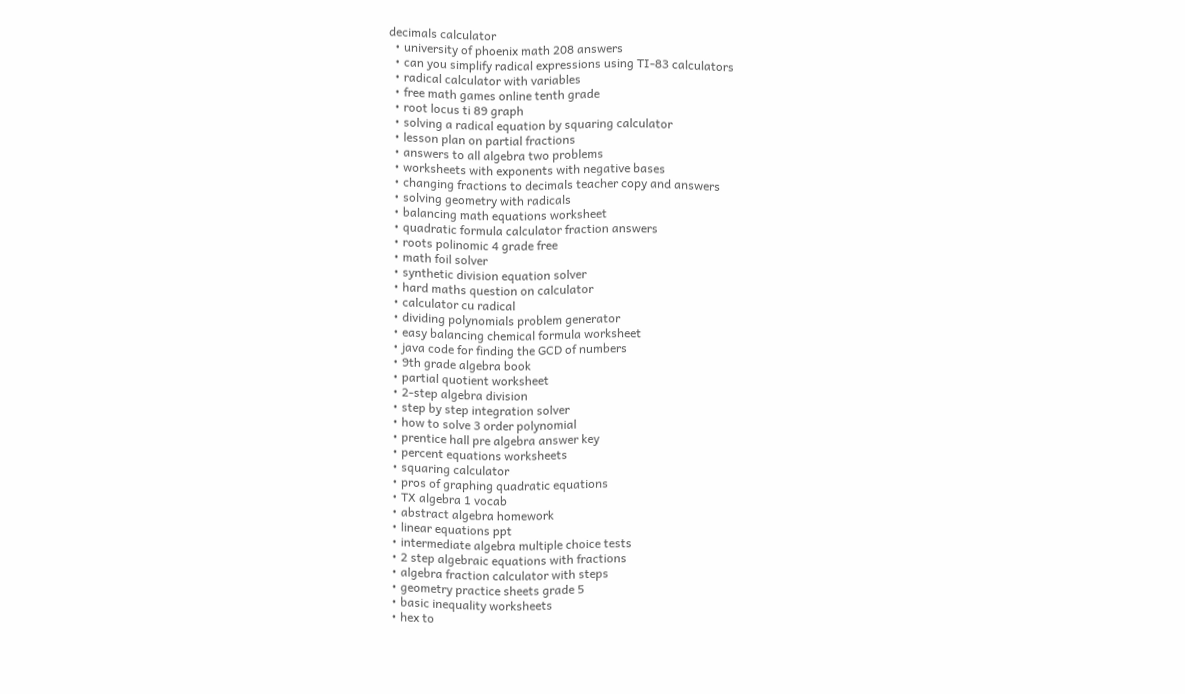decimals calculator
  • university of phoenix math 208 answers
  • can you simplify radical expressions using TI-83 calculators
  • radical calculator with variables
  • free math games online tenth grade
  • root locus ti 89 graph
  • solving a radical equation by squaring calculator
  • lesson plan on partial fractions
  • answers to all algebra two problems
  • worksheets with exponents with negative bases
  • changing fractions to decimals teacher copy and answers
  • solving geometry with radicals
  • balancing math equations worksheet
  • quadratic formula calculator fraction answers
  • roots polinomic 4 grade free
  • math foil solver
  • synthetic division equation solver
  • hard maths question on calculator
  • calculator cu radical
  • dividing polynomials problem generator
  • easy balancing chemical formula worksheet
  • java code for finding the GCD of numbers
  • 9th grade algebra book
  • partial quotient worksheet
  • 2-step algebra division
  • step by step integration solver
  • how to solve 3 order polynomial
  • prentice hall pre algebra answer key
  • percent equations worksheets
  • squaring calculator
  • pros of graphing quadratic equations
  • TX algebra 1 vocab
  • abstract algebra homework
  • linear equations ppt
  • intermediate algebra multiple choice tests
  • 2 step algebraic equations with fractions
  • algebra fraction calculator with steps
  • geometry practice sheets grade 5
  • basic inequality worksheets
  • hex to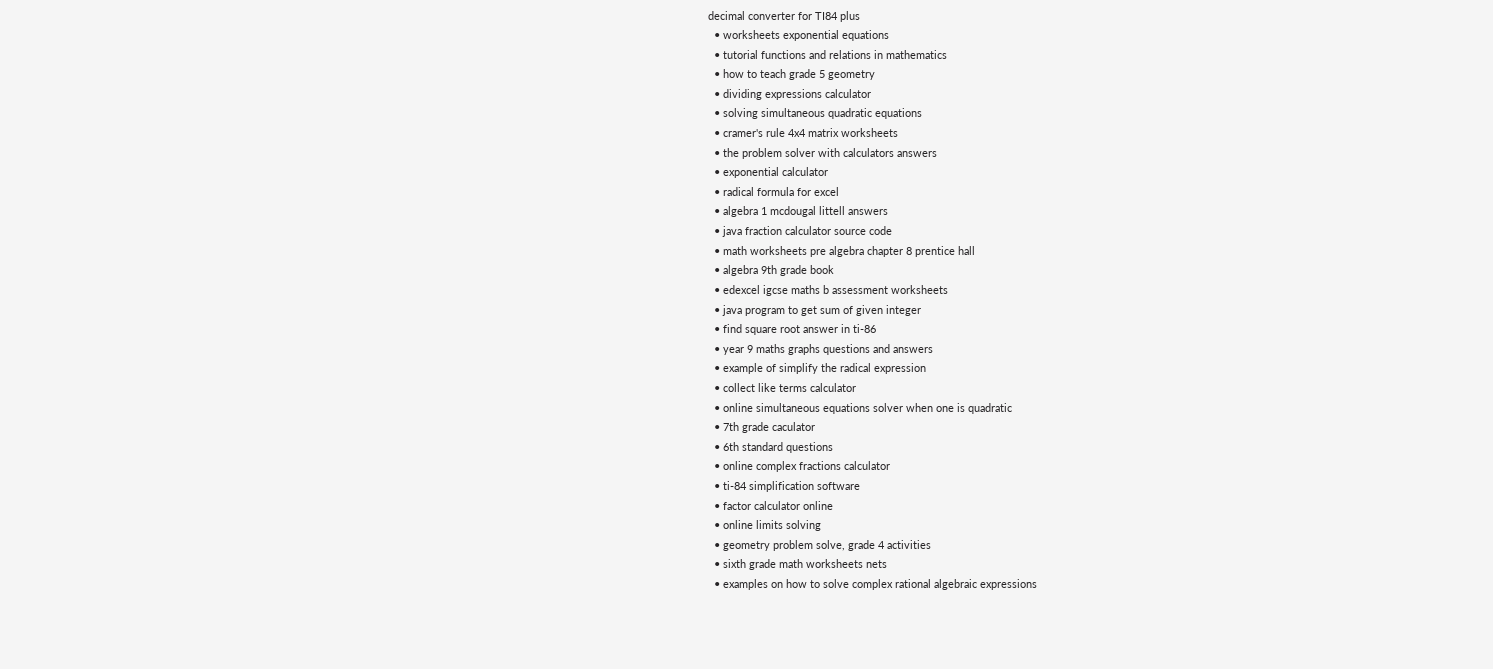decimal converter for TI84 plus
  • worksheets exponential equations
  • tutorial functions and relations in mathematics
  • how to teach grade 5 geometry
  • dividing expressions calculator
  • solving simultaneous quadratic equations
  • cramer's rule 4x4 matrix worksheets
  • the problem solver with calculators answers
  • exponential calculator
  • radical formula for excel
  • algebra 1 mcdougal littell answers
  • java fraction calculator source code
  • math worksheets pre algebra chapter 8 prentice hall
  • algebra 9th grade book
  • edexcel igcse maths b assessment worksheets
  • java program to get sum of given integer
  • find square root answer in ti-86
  • year 9 maths graphs questions and answers
  • example of simplify the radical expression
  • collect like terms calculator
  • online simultaneous equations solver when one is quadratic
  • 7th grade caculator
  • 6th standard questions
  • online complex fractions calculator
  • ti-84 simplification software
  • factor calculator online
  • online limits solving
  • geometry problem solve, grade 4 activities
  • sixth grade math worksheets nets
  • examples on how to solve complex rational algebraic expressions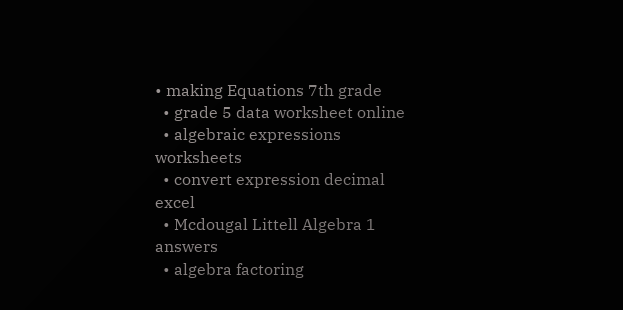• making Equations 7th grade
  • grade 5 data worksheet online
  • algebraic expressions worksheets
  • convert expression decimal excel
  • Mcdougal Littell Algebra 1 answers
  • algebra factoring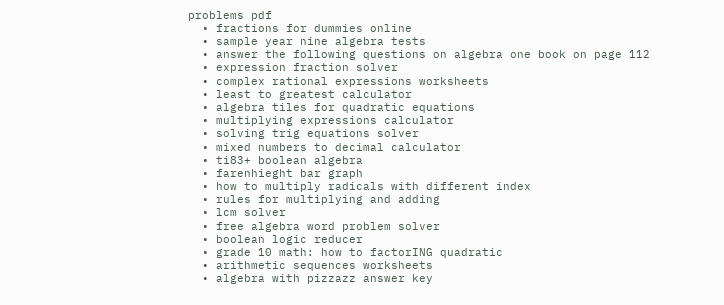problems pdf
  • fractions for dummies online
  • sample year nine algebra tests
  • answer the following questions on algebra one book on page 112
  • expression fraction solver
  • complex rational expressions worksheets
  • least to greatest calculator
  • algebra tiles for quadratic equations
  • multiplying expressions calculator
  • solving trig equations solver
  • mixed numbers to decimal calculator
  • ti83+ boolean algebra
  • farenhieght bar graph
  • how to multiply radicals with different index
  • rules for multiplying and adding
  • lcm solver
  • free algebra word problem solver
  • boolean logic reducer
  • grade 10 math: how to factorING quadratic
  • arithmetic sequences worksheets
  • algebra with pizzazz answer key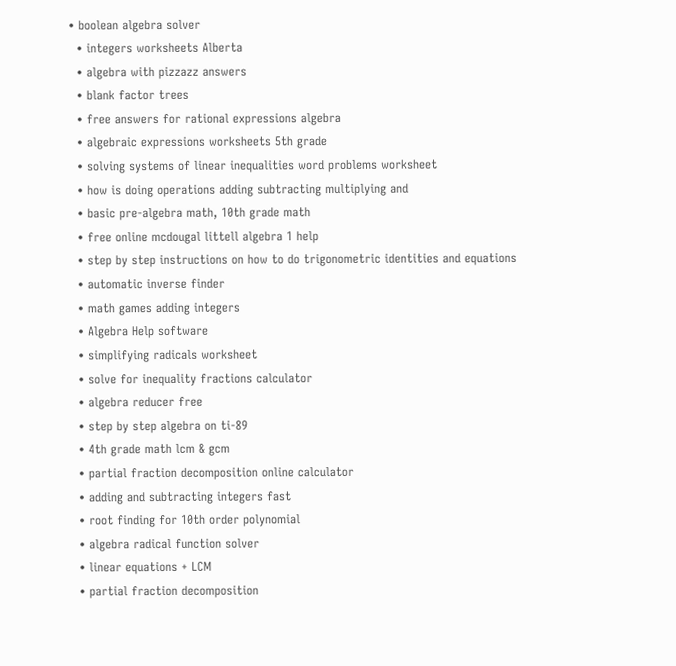• boolean algebra solver
  • integers worksheets Alberta
  • algebra with pizzazz answers
  • blank factor trees
  • free answers for rational expressions algebra
  • algebraic expressions worksheets 5th grade
  • solving systems of linear inequalities word problems worksheet
  • how is doing operations adding subtracting multiplying and
  • basic pre-algebra math, 10th grade math
  • free online mcdougal littell algebra 1 help
  • step by step instructions on how to do trigonometric identities and equations
  • automatic inverse finder
  • math games adding integers
  • Algebra Help software
  • simplifying radicals worksheet
  • solve for inequality fractions calculator
  • algebra reducer free
  • step by step algebra on ti-89
  • 4th grade math lcm & gcm
  • partial fraction decomposition online calculator
  • adding and subtracting integers fast
  • root finding for 10th order polynomial
  • algebra radical function solver
  • linear equations + LCM
  • partial fraction decomposition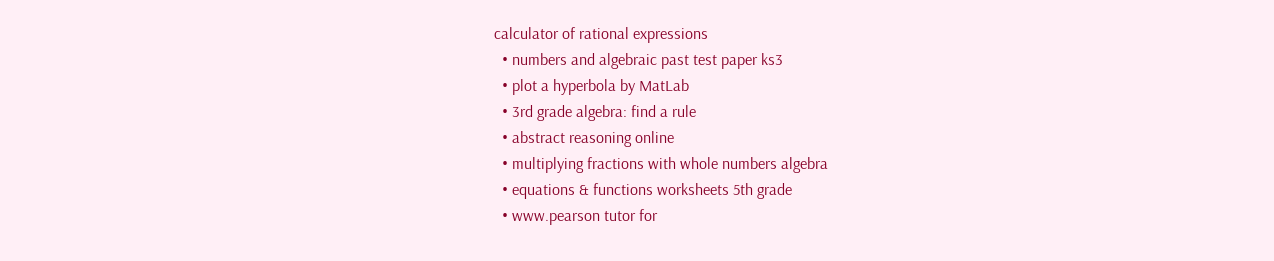calculator of rational expressions
  • numbers and algebraic past test paper ks3
  • plot a hyperbola by MatLab
  • 3rd grade algebra: find a rule
  • abstract reasoning online
  • multiplying fractions with whole numbers algebra
  • equations & functions worksheets 5th grade
  • www.pearson tutor for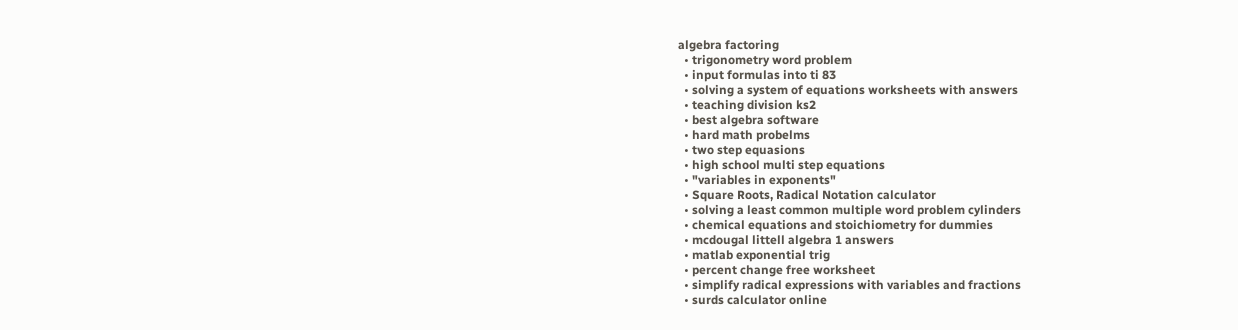algebra factoring
  • trigonometry word problem
  • input formulas into ti 83
  • solving a system of equations worksheets with answers
  • teaching division ks2
  • best algebra software
  • hard math probelms
  • two step equasions
  • high school multi step equations
  • "variables in exponents"
  • Square Roots, Radical Notation calculator
  • solving a least common multiple word problem cylinders
  • chemical equations and stoichiometry for dummies
  • mcdougal littell algebra 1 answers
  • matlab exponential trig
  • percent change free worksheet
  • simplify radical expressions with variables and fractions
  • surds calculator online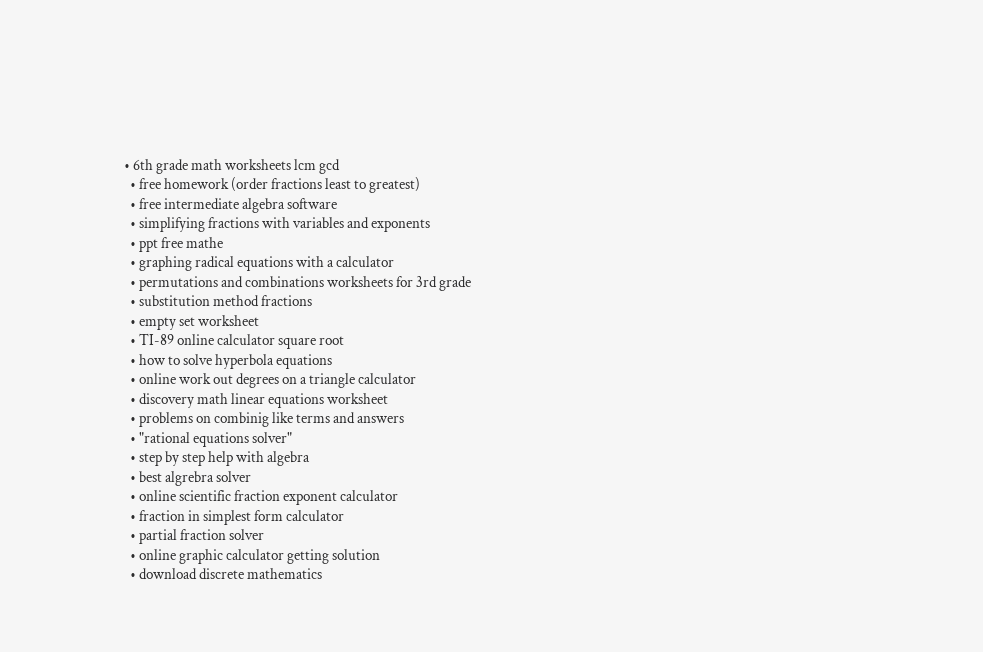• 6th grade math worksheets lcm gcd
  • free homework (order fractions least to greatest)
  • free intermediate algebra software
  • simplifying fractions with variables and exponents
  • ppt free mathe
  • graphing radical equations with a calculator
  • permutations and combinations worksheets for 3rd grade
  • substitution method fractions
  • empty set worksheet
  • TI-89 online calculator square root
  • how to solve hyperbola equations
  • online work out degrees on a triangle calculator
  • discovery math linear equations worksheet
  • problems on combinig like terms and answers
  • "rational equations solver"
  • step by step help with algebra
  • best algrebra solver
  • online scientific fraction exponent calculator
  • fraction in simplest form calculator
  • partial fraction solver
  • online graphic calculator getting solution
  • download discrete mathematics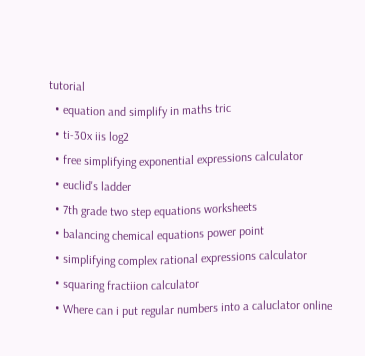tutorial
  • equation and simplify in maths tric
  • ti-30x iis log2
  • free simplifying exponential expressions calculator
  • euclid's ladder
  • 7th grade two step equations worksheets
  • balancing chemical equations power point
  • simplifying complex rational expressions calculator
  • squaring fractiion calculator
  • Where can i put regular numbers into a caluclator online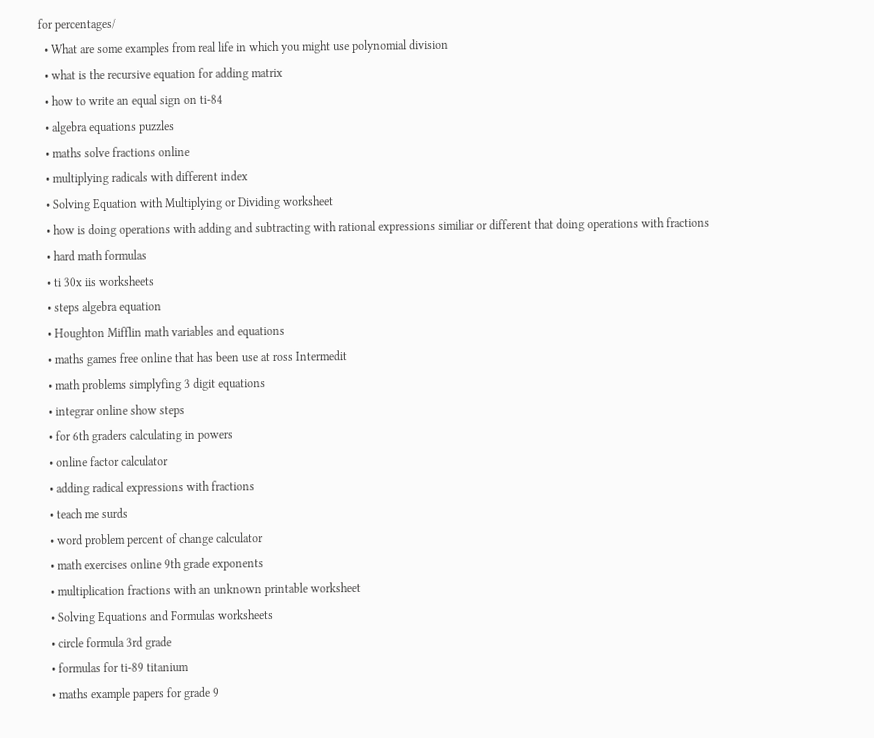for percentages/
  • What are some examples from real life in which you might use polynomial division
  • what is the recursive equation for adding matrix
  • how to write an equal sign on ti-84
  • algebra equations puzzles
  • maths solve fractions online
  • multiplying radicals with different index
  • Solving Equation with Multiplying or Dividing worksheet
  • how is doing operations with adding and subtracting with rational expressions similiar or different that doing operations with fractions
  • hard math formulas
  • ti 30x iis worksheets
  • steps algebra equation
  • Houghton Mifflin math variables and equations
  • maths games free online that has been use at ross Intermedit
  • math problems simplyfing 3 digit equations
  • integrar online show steps
  • for 6th graders calculating in powers
  • online factor calculator
  • adding radical expressions with fractions
  • teach me surds
  • word problem percent of change calculator
  • math exercises online 9th grade exponents
  • multiplication fractions with an unknown printable worksheet
  • Solving Equations and Formulas worksheets
  • circle formula 3rd grade
  • formulas for ti-89 titanium
  • maths example papers for grade 9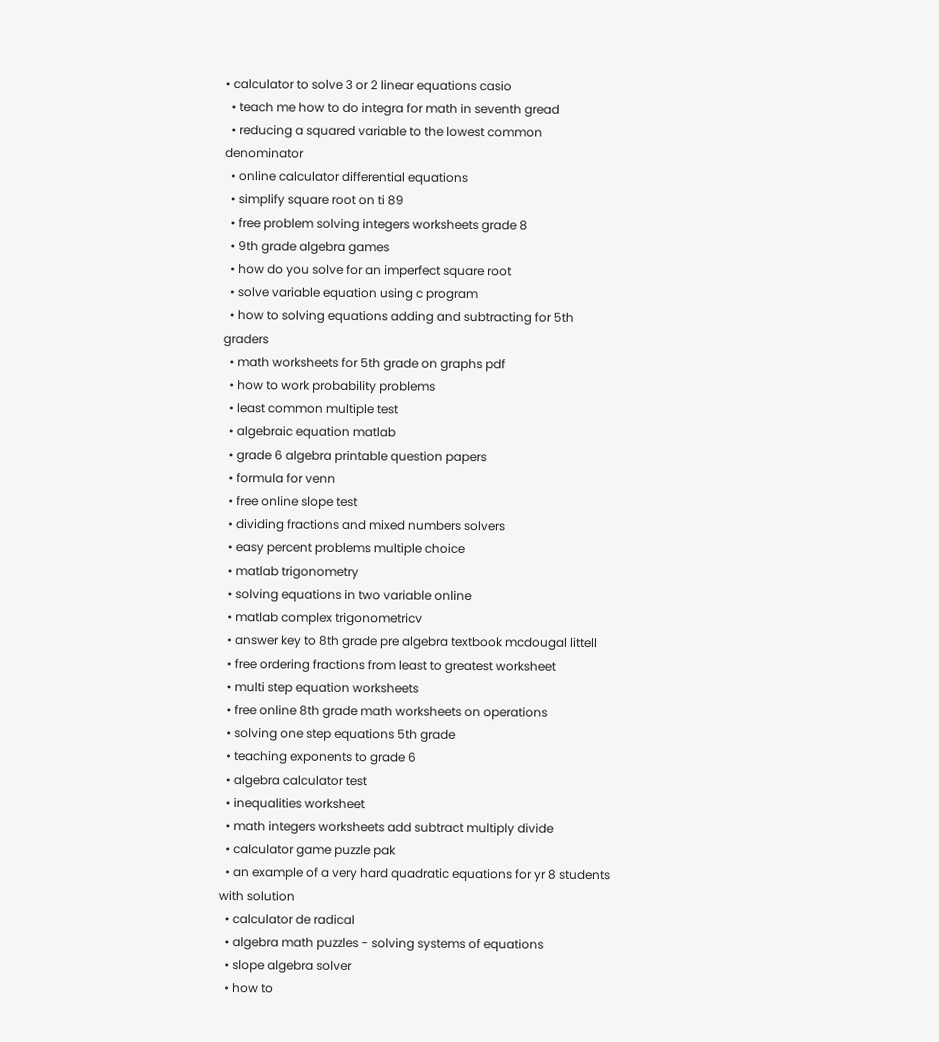• calculator to solve 3 or 2 linear equations casio
  • teach me how to do integra for math in seventh gread
  • reducing a squared variable to the lowest common denominator
  • online calculator differential equations
  • simplify square root on ti 89
  • free problem solving integers worksheets grade 8
  • 9th grade algebra games
  • how do you solve for an imperfect square root
  • solve variable equation using c program
  • how to solving equations adding and subtracting for 5th graders
  • math worksheets for 5th grade on graphs pdf
  • how to work probability problems
  • least common multiple test
  • algebraic equation matlab
  • grade 6 algebra printable question papers
  • formula for venn
  • free online slope test
  • dividing fractions and mixed numbers solvers
  • easy percent problems multiple choice
  • matlab trigonometry
  • solving equations in two variable online
  • matlab complex trigonometricv
  • answer key to 8th grade pre algebra textbook mcdougal littell
  • free ordering fractions from least to greatest worksheet
  • multi step equation worksheets
  • free online 8th grade math worksheets on operations
  • solving one step equations 5th grade
  • teaching exponents to grade 6
  • algebra calculator test
  • inequalities worksheet
  • math integers worksheets add subtract multiply divide
  • calculator game puzzle pak
  • an example of a very hard quadratic equations for yr 8 students with solution
  • calculator de radical
  • algebra math puzzles - solving systems of equations
  • slope algebra solver
  • how to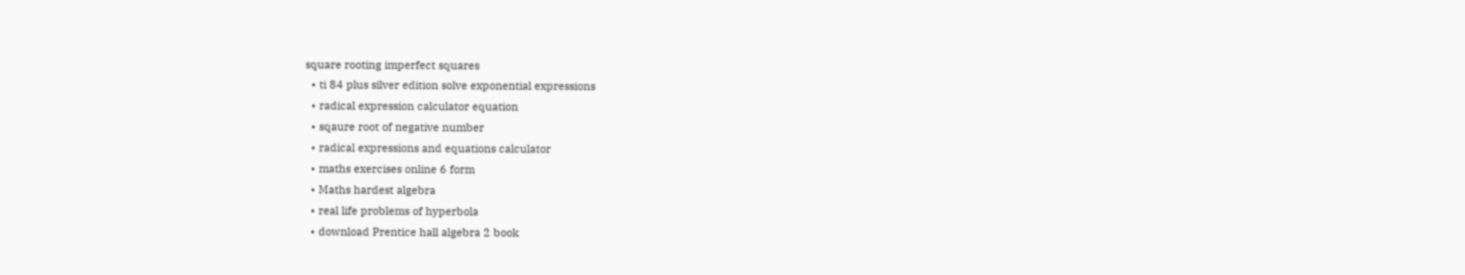square rooting imperfect squares
  • ti 84 plus silver edition solve exponential expressions
  • radical expression calculator equation
  • sqaure root of negative number
  • radical expressions and equations calculator
  • maths exercises online 6 form
  • Maths hardest algebra
  • real life problems of hyperbola
  • download Prentice hall algebra 2 book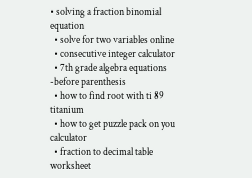• solving a fraction binomial equation
  • solve for two variables online
  • consecutive integer calculator
  • 7th grade algebra equations -before parenthesis
  • how to find root with ti 89 titanium
  • how to get puzzle pack on you calculator
  • fraction to decimal table worksheet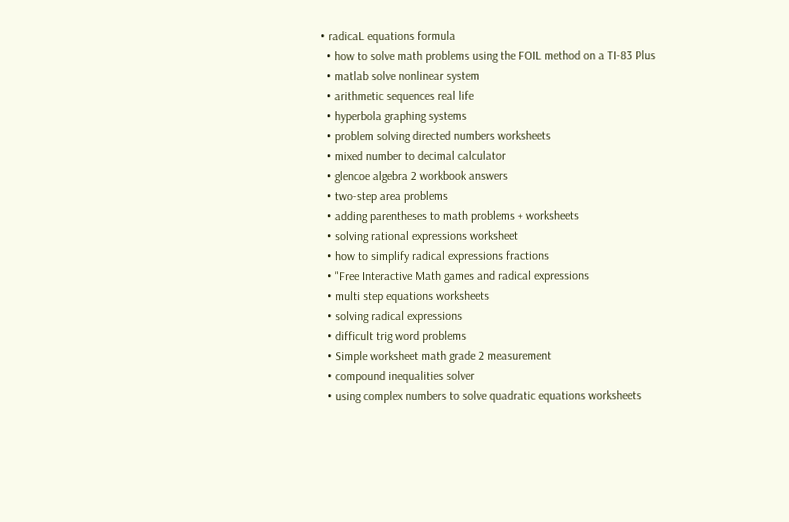• radicaL equations formula
  • how to solve math problems using the FOIL method on a TI-83 Plus
  • matlab solve nonlinear system
  • arithmetic sequences real life
  • hyperbola graphing systems
  • problem solving directed numbers worksheets
  • mixed number to decimal calculator
  • glencoe algebra 2 workbook answers
  • two-step area problems
  • adding parentheses to math problems + worksheets
  • solving rational expressions worksheet
  • how to simplify radical expressions fractions
  • "Free Interactive Math games and radical expressions
  • multi step equations worksheets
  • solving radical expressions
  • difficult trig word problems
  • Simple worksheet math grade 2 measurement
  • compound inequalities solver
  • using complex numbers to solve quadratic equations worksheets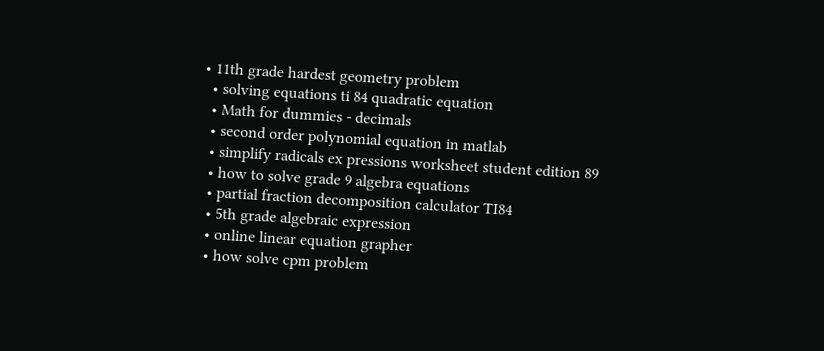• 11th grade hardest geometry problem
  • solving equations ti 84 quadratic equation
  • Math for dummies - decimals
  • second order polynomial equation in matlab
  • simplify radicals ex pressions worksheet student edition 89
  • how to solve grade 9 algebra equations
  • partial fraction decomposition calculator TI84
  • 5th grade algebraic expression
  • online linear equation grapher
  • how solve cpm problem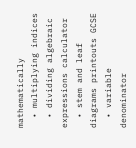mathematically
  • multiplying indices
  • dividing algebraic expressions calculator
  • stem and leaf diagrams printouts GCSE
  • variable denominator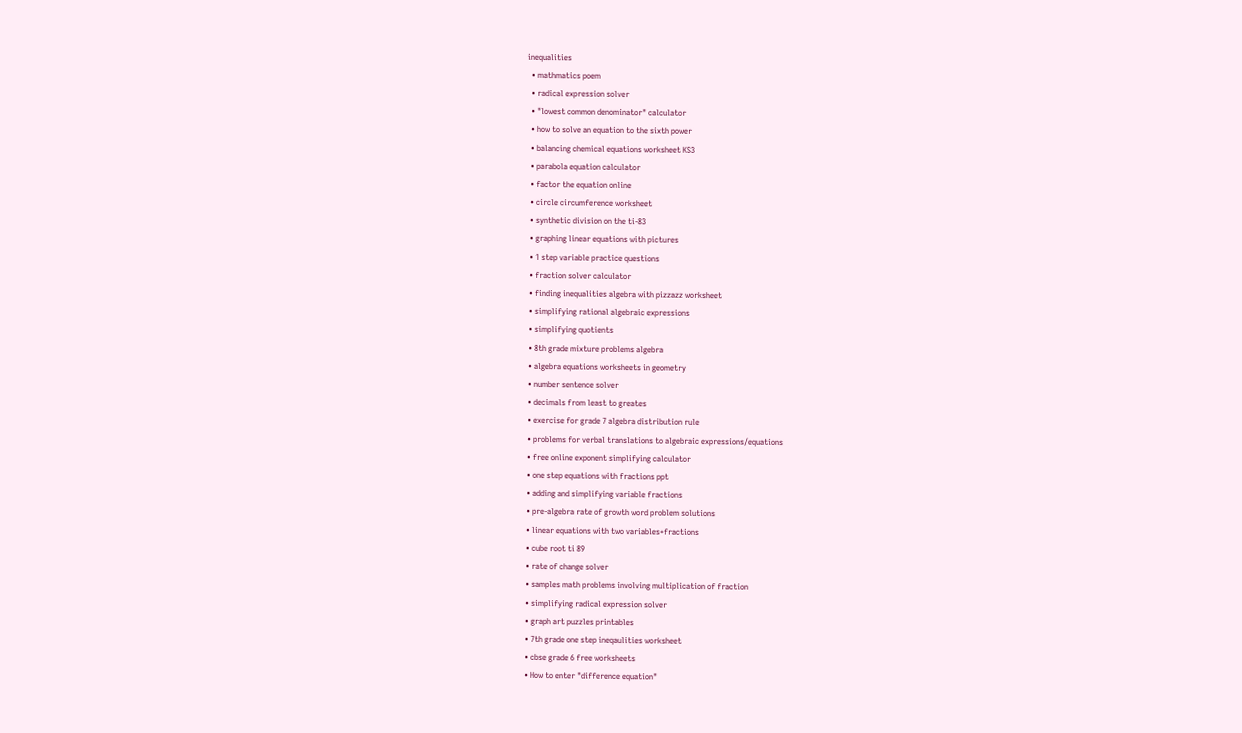inequalities
  • mathmatics poem
  • radical expression solver
  • "lowest common denominator" calculator
  • how to solve an equation to the sixth power
  • balancing chemical equations worksheet KS3
  • parabola equation calculator
  • factor the equation online
  • circle circumference worksheet
  • synthetic division on the ti-83
  • graphing linear equations with pictures
  • 1 step variable practice questions
  • fraction solver calculator
  • finding inequalities algebra with pizzazz worksheet
  • simplifying rational algebraic expressions
  • simplifying quotients
  • 8th grade mixture problems algebra
  • algebra equations worksheets in geometry
  • number sentence solver
  • decimals from least to greates
  • exercise for grade 7 algebra distribution rule
  • problems for verbal translations to algebraic expressions/equations
  • free online exponent simplifying calculator
  • one step equations with fractions ppt
  • adding and simplifying variable fractions
  • pre-algebra rate of growth word problem solutions
  • linear equations with two variables+fractions
  • cube root ti 89
  • rate of change solver
  • samples math problems involving multiplication of fraction
  • simplifying radical expression solver
  • graph art puzzles printables
  • 7th grade one step ineqaulities worksheet
  • cbse grade 6 free worksheets
  • How to enter "difference equation"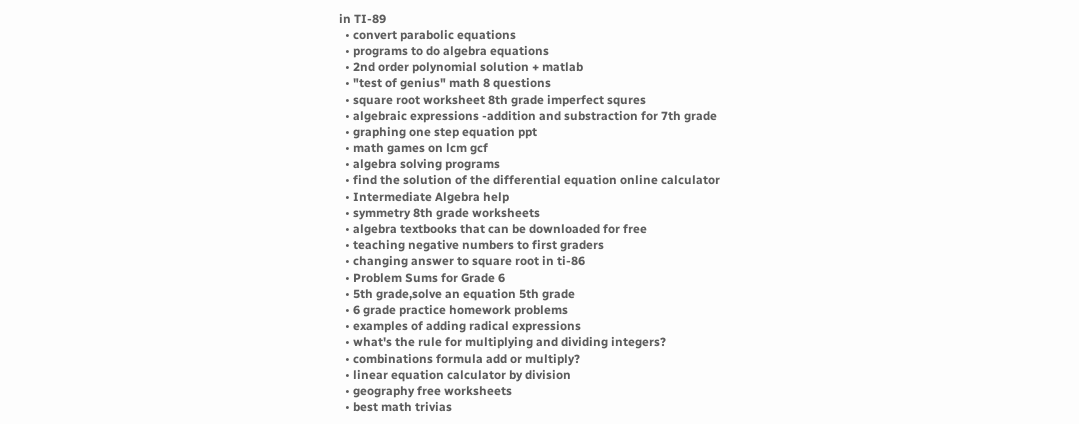in TI-89
  • convert parabolic equations
  • programs to do algebra equations
  • 2nd order polynomial solution + matlab
  • "test of genius" math 8 questions
  • square root worksheet 8th grade imperfect squres
  • algebraic expressions -addition and substraction for 7th grade
  • graphing one step equation ppt
  • math games on lcm gcf
  • algebra solving programs
  • find the solution of the differential equation online calculator
  • Intermediate Algebra help
  • symmetry 8th grade worksheets
  • algebra textbooks that can be downloaded for free
  • teaching negative numbers to first graders
  • changing answer to square root in ti-86
  • Problem Sums for Grade 6
  • 5th grade,solve an equation 5th grade
  • 6 grade practice homework problems
  • examples of adding radical expressions
  • what's the rule for multiplying and dividing integers?
  • combinations formula add or multiply?
  • linear equation calculator by division
  • geography free worksheets
  • best math trivias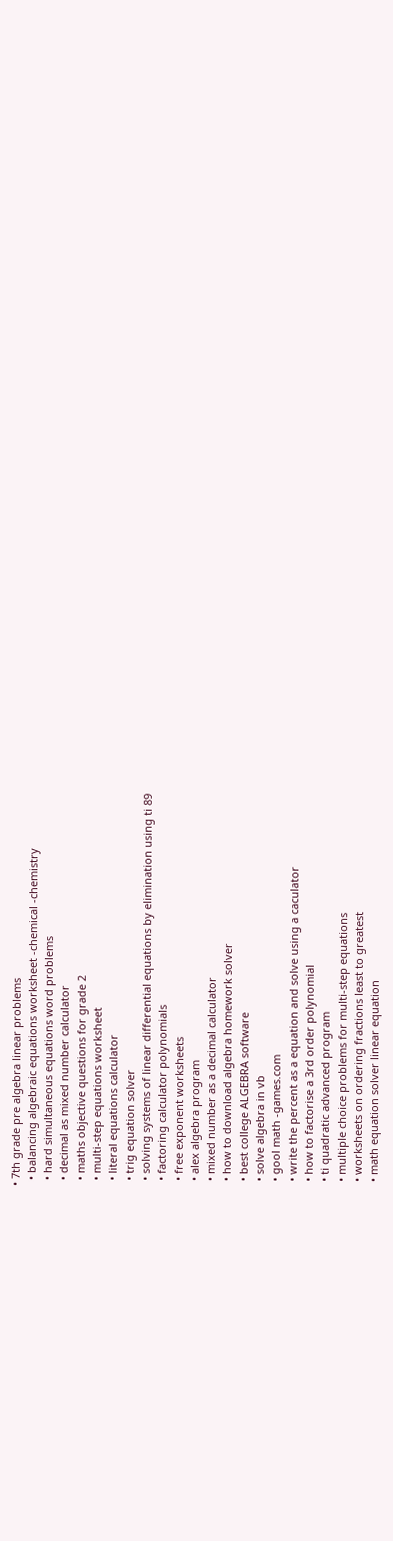• 7th grade pre algebra linear problems
  • balancing algebraic equations worksheet -chemical -chemistry
  • hard simultaneous equations word problems
  • decimal as mixed number calculator
  • maths objective questions for grade 2
  • multi-step equations worksheet
  • literal equations calculator
  • trig equation solver
  • solving systems of linear differential equations by elimination using ti 89
  • factoring calculator polynomials
  • free exponent worksheets
  • alex algebra program
  • mixed number as a decimal calculator
  • how to download algebra homework solver
  • best college ALGEBRA software
  • solve algebra in vb
  • gool math -games.com
  • write the percent as a equation and solve using a caculator
  • how to factorise a 3rd order polynomial
  • ti quadratic advanced program
  • multiple choice problems for multi-step equations
  • worksheets on ordering fractions least to greatest
  • math equation solver linear equation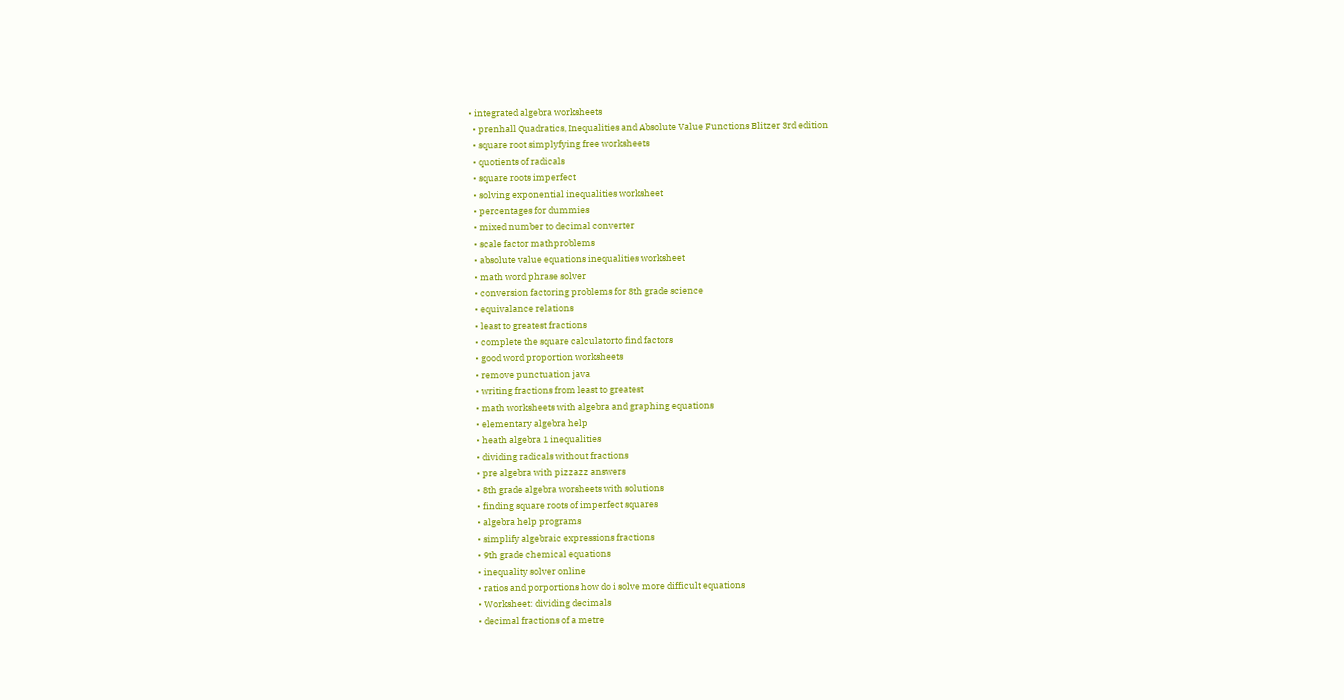• integrated algebra worksheets
  • prenhall Quadratics, Inequalities and Absolute Value Functions Blitzer 3rd edition
  • square root simplyfying free worksheets
  • quotients of radicals
  • square roots imperfect
  • solving exponential inequalities worksheet
  • percentages for dummies
  • mixed number to decimal converter
  • scale factor mathproblems
  • absolute value equations inequalities worksheet
  • math word phrase solver
  • conversion factoring problems for 8th grade science
  • equivalance relations
  • least to greatest fractions
  • complete the square calculatorto find factors
  • good word proportion worksheets
  • remove punctuation java
  • writing fractions from least to greatest
  • math worksheets with algebra and graphing equations
  • elementary algebra help
  • heath algebra 1 inequalities
  • dividing radicals without fractions
  • pre algebra with pizzazz answers
  • 8th grade algebra worsheets with solutions
  • finding square roots of imperfect squares
  • algebra help programs
  • simplify algebraic expressions fractions
  • 9th grade chemical equations
  • inequality solver online
  • ratios and porportions how do i solve more difficult equations
  • Worksheet: dividing decimals
  • decimal fractions of a metre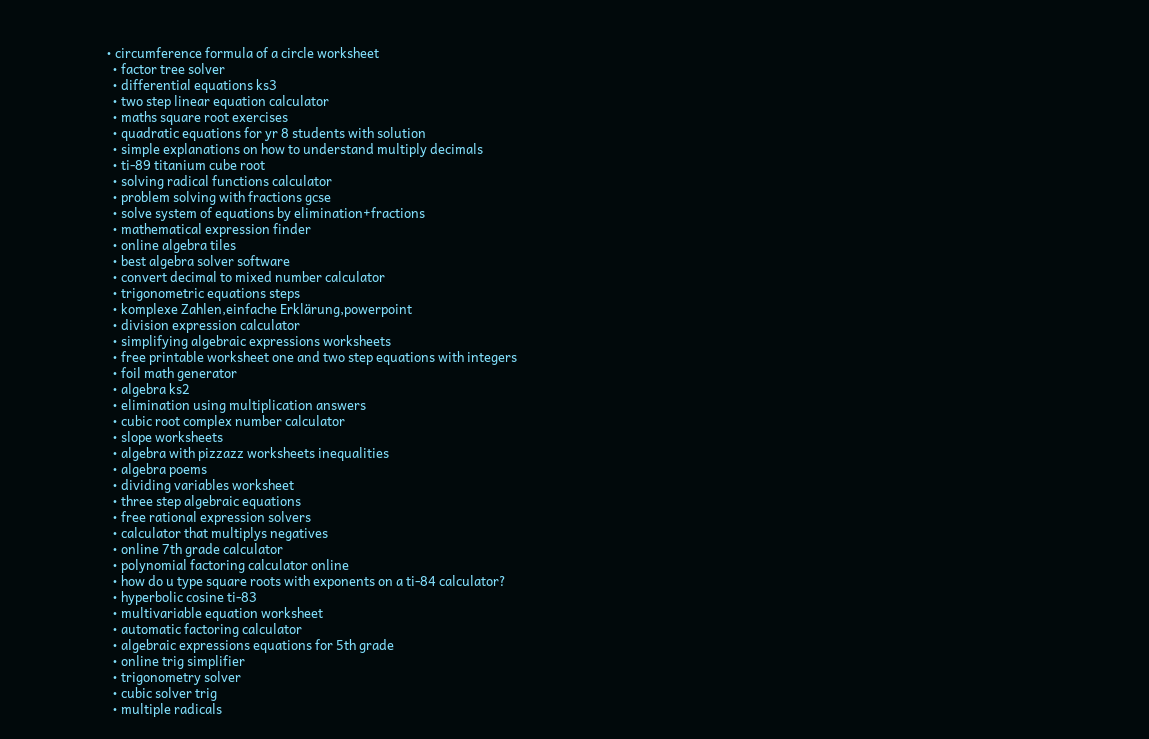• circumference formula of a circle worksheet
  • factor tree solver
  • differential equations ks3
  • two step linear equation calculator
  • maths square root exercises
  • quadratic equations for yr 8 students with solution
  • simple explanations on how to understand multiply decimals
  • ti-89 titanium cube root
  • solving radical functions calculator
  • problem solving with fractions gcse
  • solve system of equations by elimination+fractions
  • mathematical expression finder
  • online algebra tiles
  • best algebra solver software
  • convert decimal to mixed number calculator
  • trigonometric equations steps
  • komplexe Zahlen,einfache Erklärung,powerpoint
  • division expression calculator
  • simplifying algebraic expressions worksheets
  • free printable worksheet one and two step equations with integers
  • foil math generator
  • algebra ks2
  • elimination using multiplication answers
  • cubic root complex number calculator
  • slope worksheets
  • algebra with pizzazz worksheets inequalities
  • algebra poems
  • dividing variables worksheet
  • three step algebraic equations
  • free rational expression solvers
  • calculator that multiplys negatives
  • online 7th grade calculator
  • polynomial factoring calculator online
  • how do u type square roots with exponents on a ti-84 calculator?
  • hyperbolic cosine ti-83
  • multivariable equation worksheet
  • automatic factoring calculator
  • algebraic expressions equations for 5th grade
  • online trig simplifier
  • trigonometry solver
  • cubic solver trig
  • multiple radicals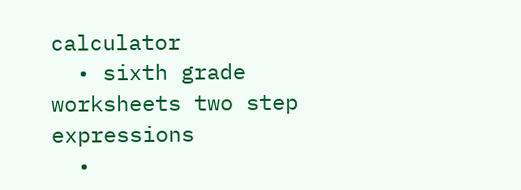calculator
  • sixth grade worksheets two step expressions
  •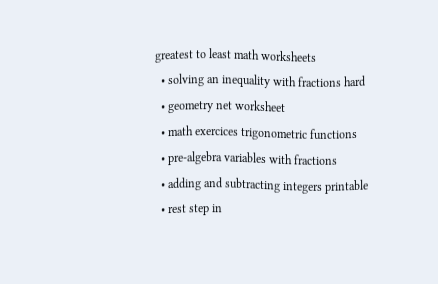greatest to least math worksheets
  • solving an inequality with fractions hard
  • geometry net worksheet
  • math exercices trigonometric functions
  • pre-algebra variables with fractions
  • adding and subtracting integers printable
  • rest step in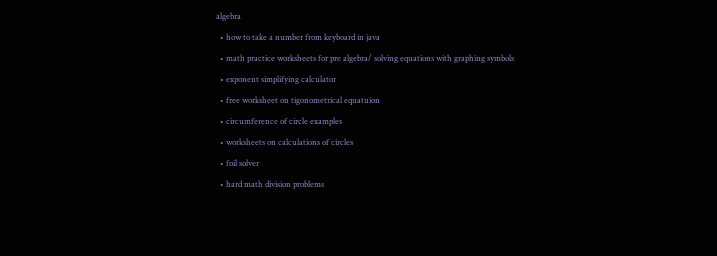algebra
  • how to take a number from keyboard in java
  • math practice worksheets for pre algebra/ solving equations with graphing symbols
  • exponent simplifying calculator
  • free worksheet on tigonometrical equatuion
  • circumference of circle examples
  • worksheets on calculations of circles
  • foil solver
  • hard math division problems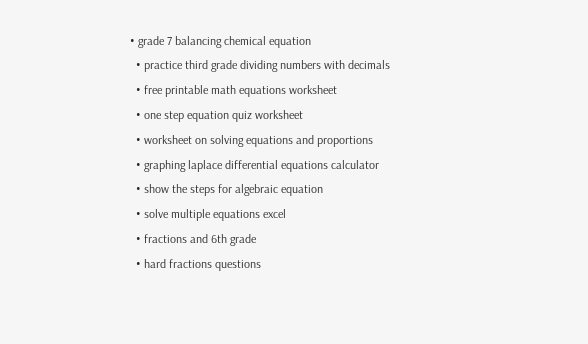• grade 7 balancing chemical equation
  • practice third grade dividing numbers with decimals
  • free printable math equations worksheet
  • one step equation quiz worksheet
  • worksheet on solving equations and proportions
  • graphing laplace differential equations calculator
  • show the steps for algebraic equation
  • solve multiple equations excel
  • fractions and 6th grade
  • hard fractions questions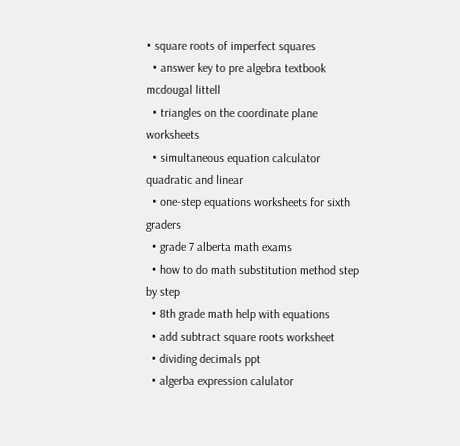• square roots of imperfect squares
  • answer key to pre algebra textbook mcdougal littell
  • triangles on the coordinate plane worksheets
  • simultaneous equation calculator quadratic and linear
  • one-step equations worksheets for sixth graders
  • grade 7 alberta math exams
  • how to do math substitution method step by step
  • 8th grade math help with equations
  • add subtract square roots worksheet
  • dividing decimals ppt
  • algerba expression calulator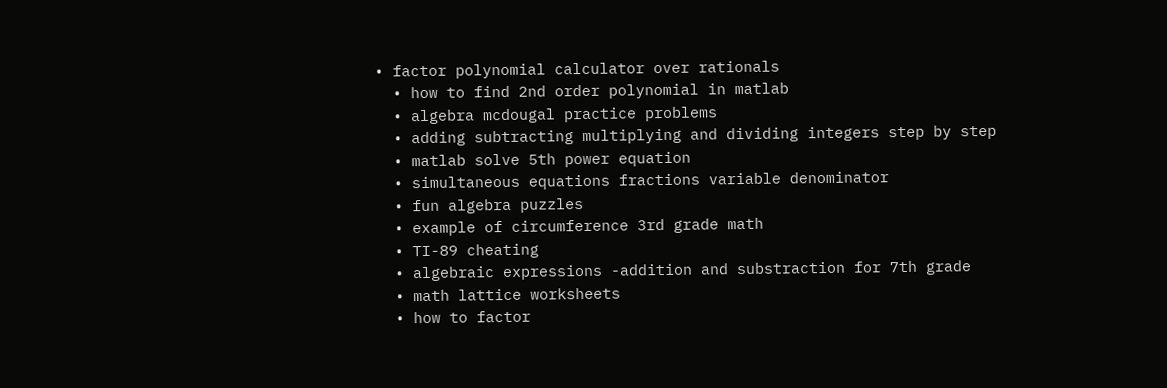• factor polynomial calculator over rationals
  • how to find 2nd order polynomial in matlab
  • algebra mcdougal practice problems
  • adding subtracting multiplying and dividing integers step by step
  • matlab solve 5th power equation
  • simultaneous equations fractions variable denominator
  • fun algebra puzzles
  • example of circumference 3rd grade math
  • TI-89 cheating
  • algebraic expressions -addition and substraction for 7th grade
  • math lattice worksheets
  • how to factor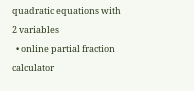quadratic equations with 2 variables
  • online partial fraction calculator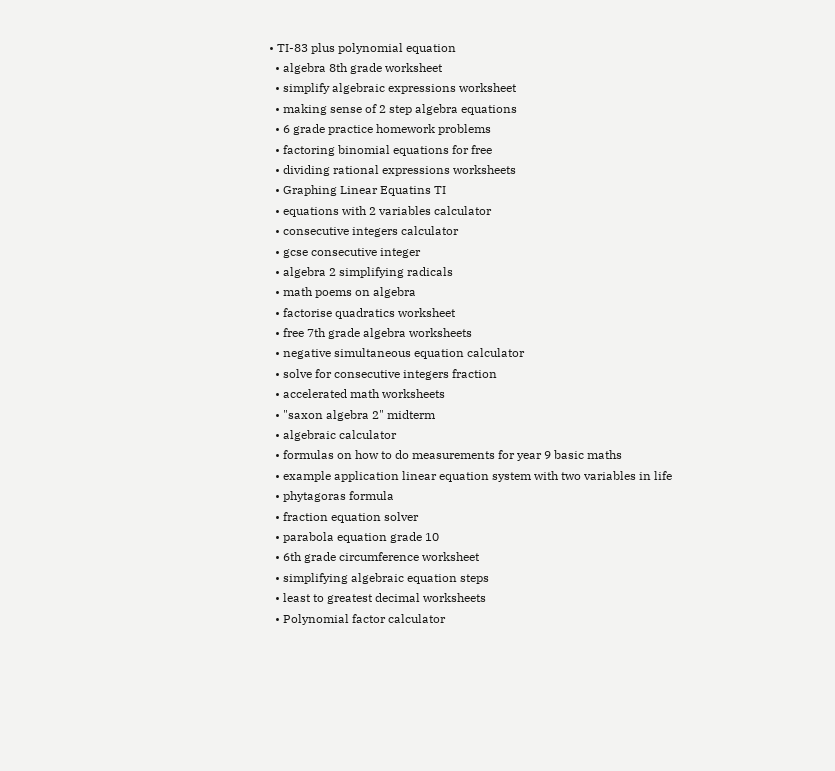• TI-83 plus polynomial equation
  • algebra 8th grade worksheet
  • simplify algebraic expressions worksheet
  • making sense of 2 step algebra equations
  • 6 grade practice homework problems
  • factoring binomial equations for free
  • dividing rational expressions worksheets
  • Graphing Linear Equatins TI
  • equations with 2 variables calculator
  • consecutive integers calculator
  • gcse consecutive integer
  • algebra 2 simplifying radicals
  • math poems on algebra
  • factorise quadratics worksheet
  • free 7th grade algebra worksheets
  • negative simultaneous equation calculator
  • solve for consecutive integers fraction
  • accelerated math worksheets
  • "saxon algebra 2" midterm
  • algebraic calculator
  • formulas on how to do measurements for year 9 basic maths
  • example application linear equation system with two variables in life
  • phytagoras formula
  • fraction equation solver
  • parabola equation grade 10
  • 6th grade circumference worksheet
  • simplifying algebraic equation steps
  • least to greatest decimal worksheets
  • Polynomial factor calculator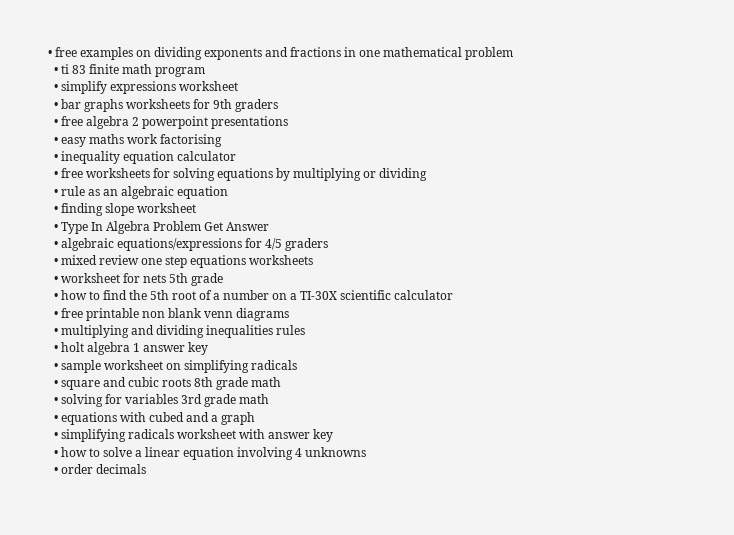• free examples on dividing exponents and fractions in one mathematical problem
  • ti 83 finite math program
  • simplify expressions worksheet
  • bar graphs worksheets for 9th graders
  • free algebra 2 powerpoint presentations
  • easy maths work factorising
  • inequality equation calculator
  • free worksheets for solving equations by multiplying or dividing
  • rule as an algebraic equation
  • finding slope worksheet
  • Type In Algebra Problem Get Answer
  • algebraic equations/expressions for 4/5 graders
  • mixed review one step equations worksheets
  • worksheet for nets 5th grade
  • how to find the 5th root of a number on a TI-30X scientific calculator
  • free printable non blank venn diagrams
  • multiplying and dividing inequalities rules
  • holt algebra 1 answer key
  • sample worksheet on simplifying radicals
  • square and cubic roots 8th grade math
  • solving for variables 3rd grade math
  • equations with cubed and a graph
  • simplifying radicals worksheet with answer key
  • how to solve a linear equation involving 4 unknowns
  • order decimals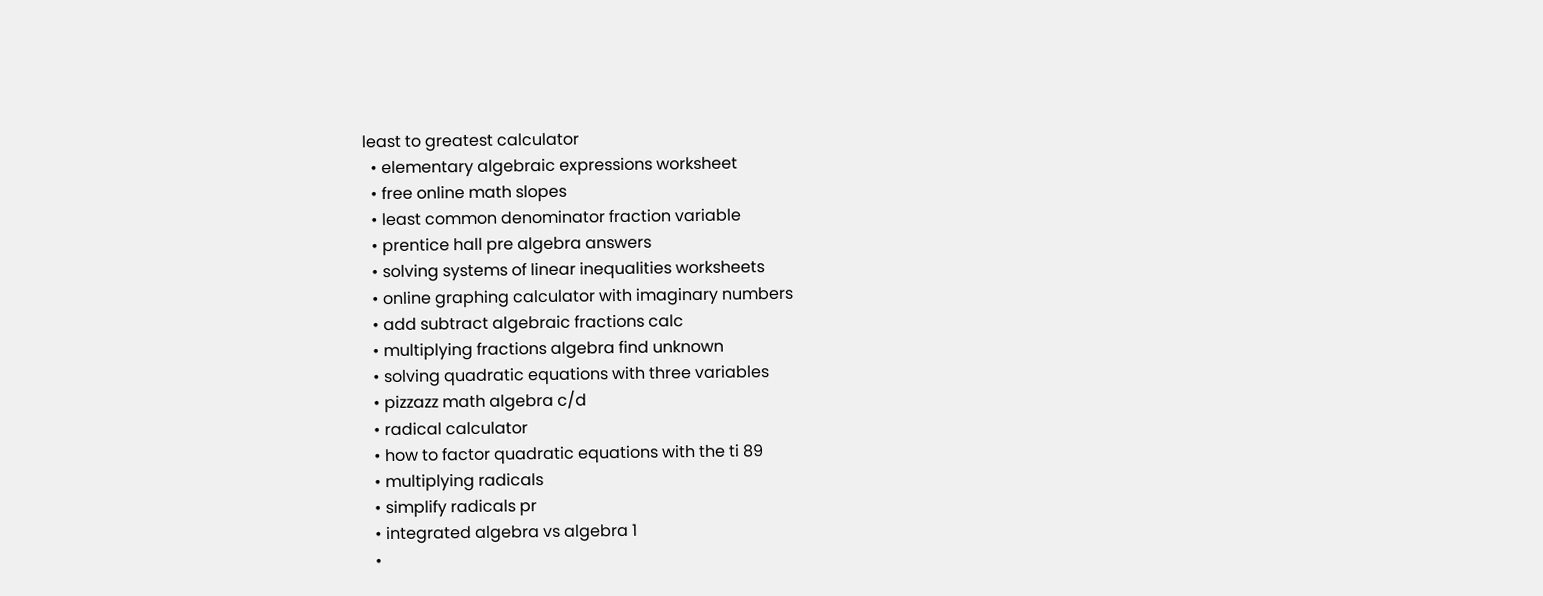least to greatest calculator
  • elementary algebraic expressions worksheet
  • free online math slopes
  • least common denominator fraction variable
  • prentice hall pre algebra answers
  • solving systems of linear inequalities worksheets
  • online graphing calculator with imaginary numbers
  • add subtract algebraic fractions calc
  • multiplying fractions algebra find unknown
  • solving quadratic equations with three variables
  • pizzazz math algebra c/d
  • radical calculator
  • how to factor quadratic equations with the ti 89
  • multiplying radicals
  • simplify radicals pr
  • integrated algebra vs algebra 1
  •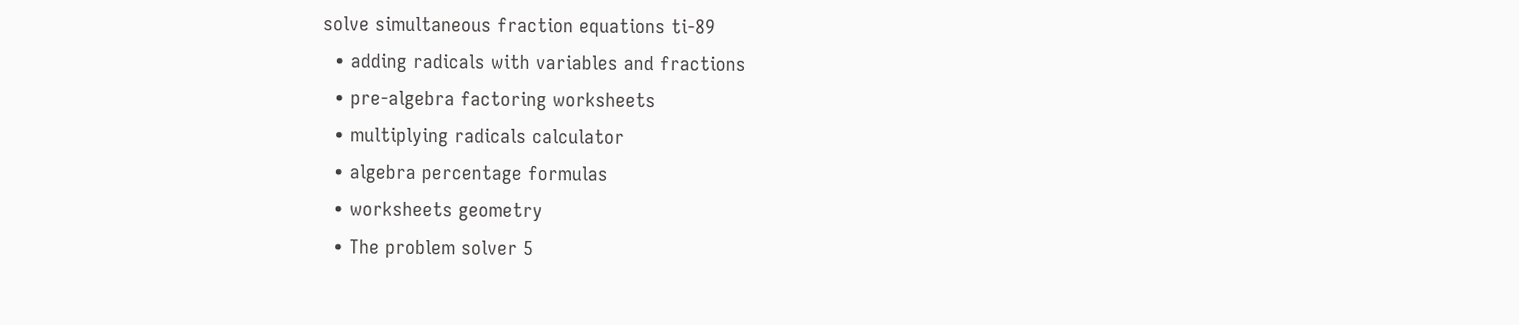solve simultaneous fraction equations ti-89
  • adding radicals with variables and fractions
  • pre-algebra factoring worksheets
  • multiplying radicals calculator
  • algebra percentage formulas
  • worksheets geometry
  • The problem solver 5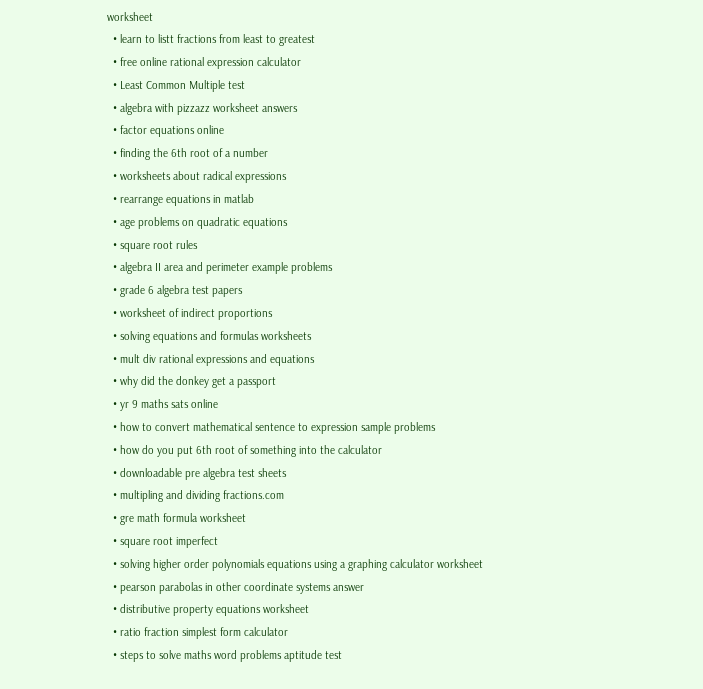worksheet
  • learn to listt fractions from least to greatest
  • free online rational expression calculator
  • Least Common Multiple test
  • algebra with pizzazz worksheet answers
  • factor equations online
  • finding the 6th root of a number
  • worksheets about radical expressions
  • rearrange equations in matlab
  • age problems on quadratic equations
  • square root rules
  • algebra II area and perimeter example problems
  • grade 6 algebra test papers
  • worksheet of indirect proportions
  • solving equations and formulas worksheets
  • mult div rational expressions and equations
  • why did the donkey get a passport
  • yr 9 maths sats online
  • how to convert mathematical sentence to expression sample problems
  • how do you put 6th root of something into the calculator
  • downloadable pre algebra test sheets
  • multipling and dividing fractions.com
  • gre math formula worksheet
  • square root imperfect
  • solving higher order polynomials equations using a graphing calculator worksheet
  • pearson parabolas in other coordinate systems answer
  • distributive property equations worksheet
  • ratio fraction simplest form calculator
  • steps to solve maths word problems aptitude test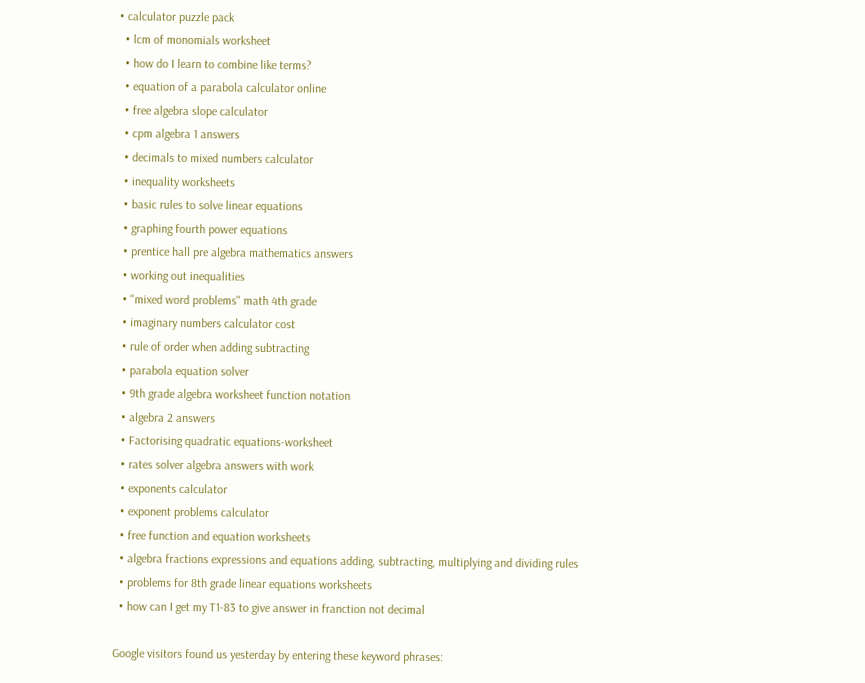• calculator puzzle pack
  • lcm of monomials worksheet
  • how do I learn to combine like terms?
  • equation of a parabola calculator online
  • free algebra slope calculator
  • cpm algebra 1 answers
  • decimals to mixed numbers calculator
  • inequality worksheets
  • basic rules to solve linear equations
  • graphing fourth power equations
  • prentice hall pre algebra mathematics answers
  • working out inequalities
  • "mixed word problems" math 4th grade
  • imaginary numbers calculator cost
  • rule of order when adding subtracting
  • parabola equation solver
  • 9th grade algebra worksheet function notation
  • algebra 2 answers
  • Factorising quadratic equations-worksheet
  • rates solver algebra answers with work
  • exponents calculator
  • exponent problems calculator
  • free function and equation worksheets
  • algebra fractions expressions and equations adding, subtracting, multiplying and dividing rules
  • problems for 8th grade linear equations worksheets
  • how can I get my T1-83 to give answer in franction not decimal

Google visitors found us yesterday by entering these keyword phrases: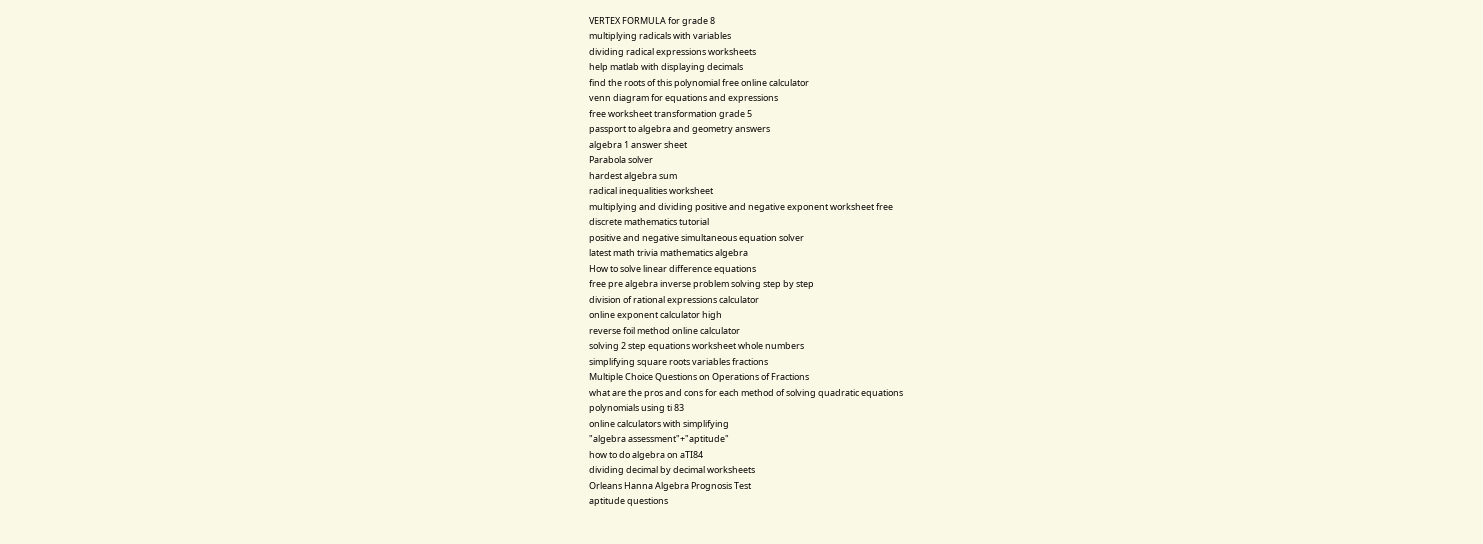VERTEX FORMULA for grade 8
multiplying radicals with variables
dividing radical expressions worksheets
help matlab with displaying decimals
find the roots of this polynomial free online calculator
venn diagram for equations and expressions
free worksheet transformation grade 5
passport to algebra and geometry answers
algebra 1 answer sheet
Parabola solver
hardest algebra sum
radical inequalities worksheet
multiplying and dividing positive and negative exponent worksheet free
discrete mathematics tutorial
positive and negative simultaneous equation solver
latest math trivia mathematics algebra
How to solve linear difference equations
free pre algebra inverse problem solving step by step
division of rational expressions calculator
online exponent calculator high
reverse foil method online calculator
solving 2 step equations worksheet whole numbers
simplifying square roots variables fractions
Multiple Choice Questions on Operations of Fractions
what are the pros and cons for each method of solving quadratic equations
polynomials using ti 83
online calculators with simplifying
"algebra assessment"+"aptitude"
how to do algebra on aTI84
dividing decimal by decimal worksheets
Orleans Hanna Algebra Prognosis Test
aptitude questions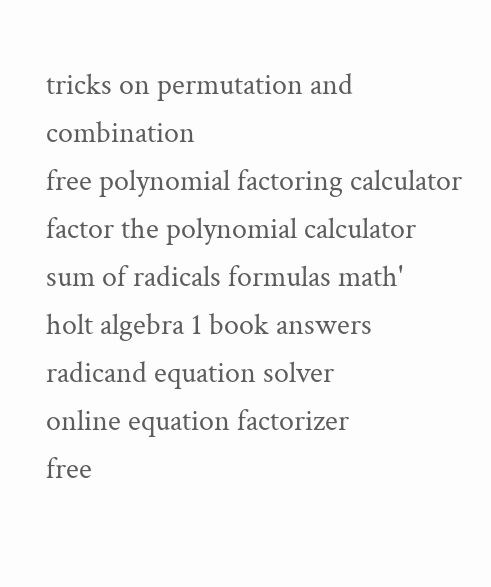tricks on permutation and combination
free polynomial factoring calculator
factor the polynomial calculator
sum of radicals formulas math'
holt algebra 1 book answers
radicand equation solver
online equation factorizer
free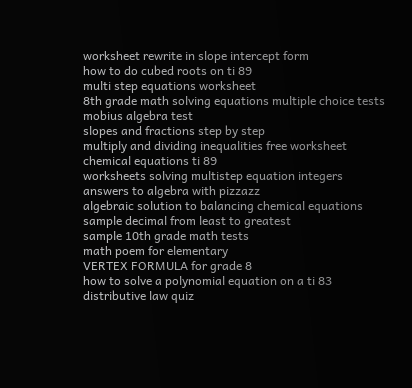worksheet rewrite in slope intercept form
how to do cubed roots on ti 89
multi step equations worksheet
8th grade math solving equations multiple choice tests
mobius algebra test
slopes and fractions step by step
multiply and dividing inequalities free worksheet
chemical equations ti 89
worksheets solving multistep equation integers
answers to algebra with pizzazz
algebraic solution to balancing chemical equations
sample decimal from least to greatest
sample 10th grade math tests
math poem for elementary
VERTEX FORMULA for grade 8
how to solve a polynomial equation on a ti 83
distributive law quiz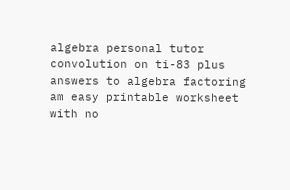algebra personal tutor
convolution on ti-83 plus
answers to algebra factoring
am easy printable worksheet with no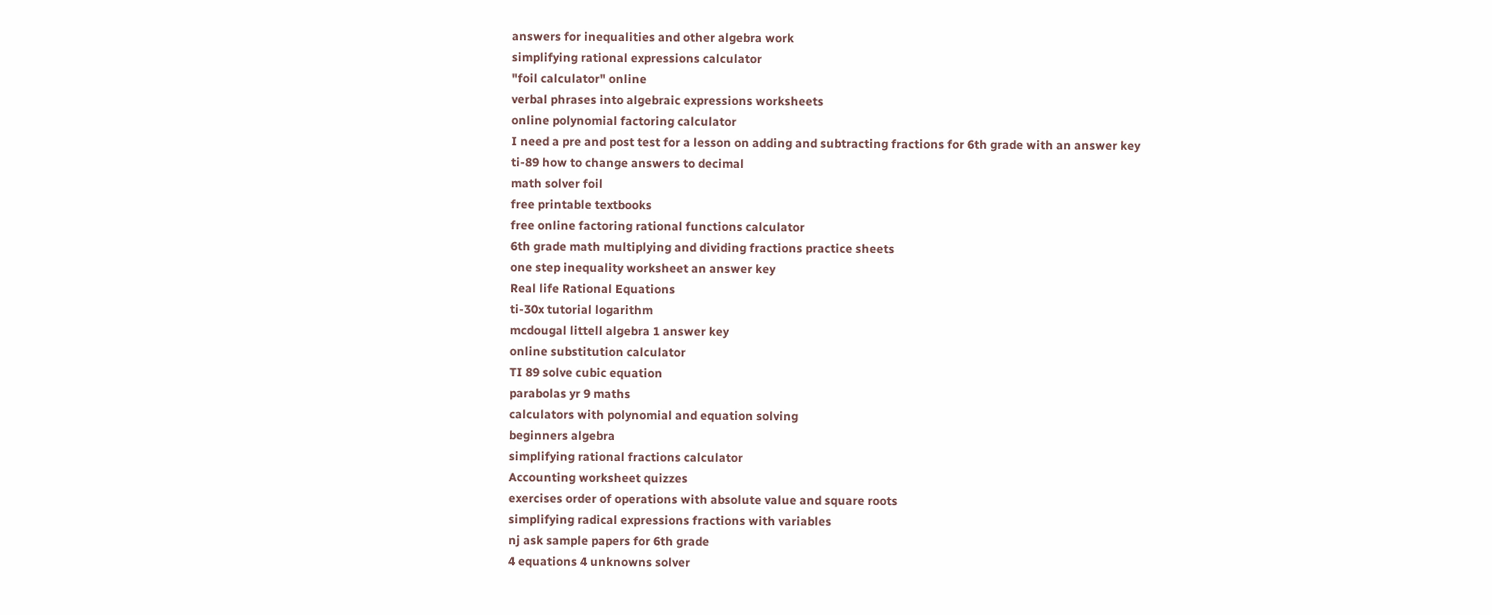answers for inequalities and other algebra work
simplifying rational expressions calculator
"foil calculator" online
verbal phrases into algebraic expressions worksheets
online polynomial factoring calculator
I need a pre and post test for a lesson on adding and subtracting fractions for 6th grade with an answer key
ti-89 how to change answers to decimal
math solver foil
free printable textbooks
free online factoring rational functions calculator
6th grade math multiplying and dividing fractions practice sheets
one step inequality worksheet an answer key
Real life Rational Equations
ti-30x tutorial logarithm
mcdougal littell algebra 1 answer key
online substitution calculator
TI 89 solve cubic equation
parabolas yr 9 maths
calculators with polynomial and equation solving
beginners algebra
simplifying rational fractions calculator
Accounting worksheet quizzes
exercises order of operations with absolute value and square roots
simplifying radical expressions fractions with variables
nj ask sample papers for 6th grade
4 equations 4 unknowns solver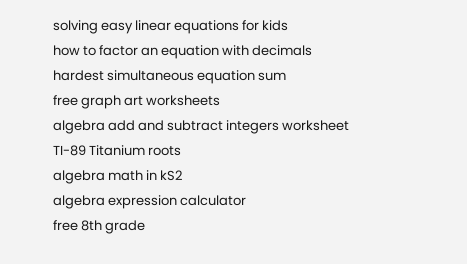solving easy linear equations for kids
how to factor an equation with decimals
hardest simultaneous equation sum
free graph art worksheets
algebra add and subtract integers worksheet
TI-89 Titanium roots
algebra math in kS2
algebra expression calculator
free 8th grade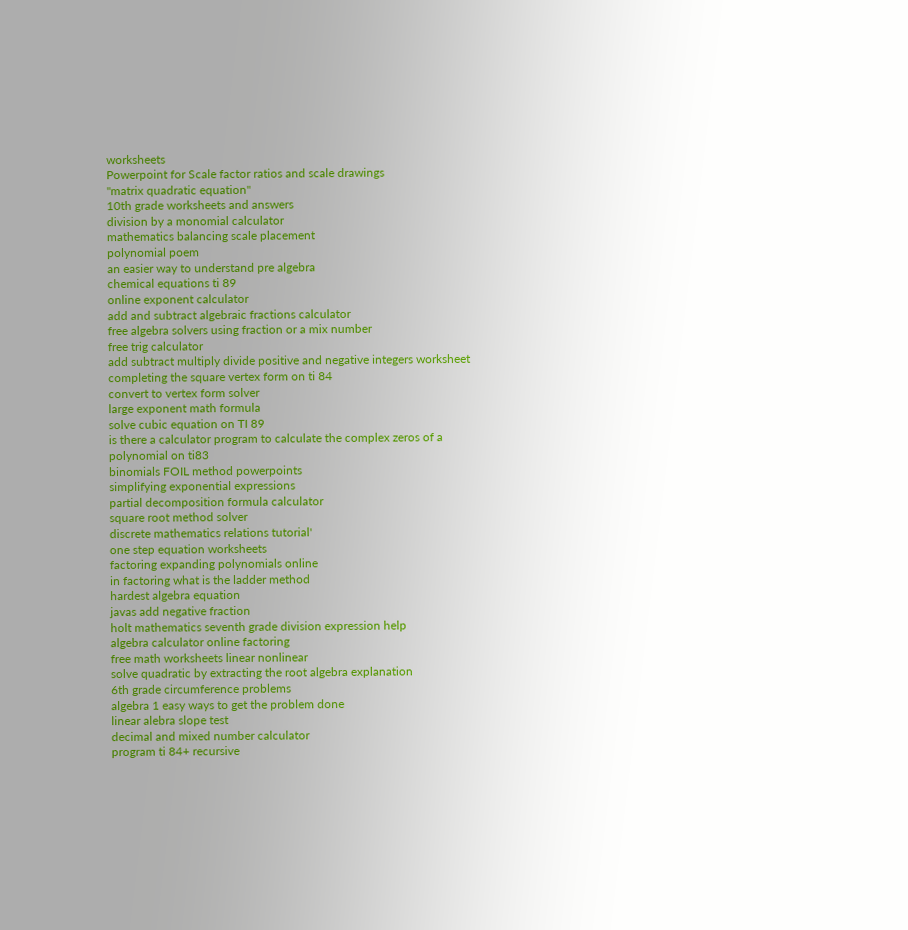worksheets
Powerpoint for Scale factor ratios and scale drawings
"matrix quadratic equation"
10th grade worksheets and answers
division by a monomial calculator
mathematics balancing scale placement
polynomial poem
an easier way to understand pre algebra
chemical equations ti 89
online exponent calculator
add and subtract algebraic fractions calculator
free algebra solvers using fraction or a mix number
free trig calculator
add subtract multiply divide positive and negative integers worksheet
completing the square vertex form on ti 84
convert to vertex form solver
large exponent math formula
solve cubic equation on TI 89
is there a calculator program to calculate the complex zeros of a polynomial on ti83
binomials FOIL method powerpoints
simplifying exponential expressions
partial decomposition formula calculator
square root method solver
discrete mathematics relations tutorial'
one step equation worksheets
factoring expanding polynomials online
in factoring what is the ladder method
hardest algebra equation
javas add negative fraction
holt mathematics seventh grade division expression help
algebra calculator online factoring
free math worksheets linear nonlinear
solve quadratic by extracting the root algebra explanation
6th grade circumference problems
algebra 1 easy ways to get the problem done
linear alebra slope test
decimal and mixed number calculator
program ti 84+ recursive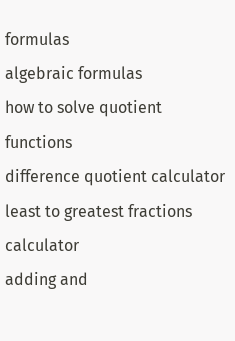formulas
algebraic formulas
how to solve quotient functions
difference quotient calculator
least to greatest fractions calculator
adding and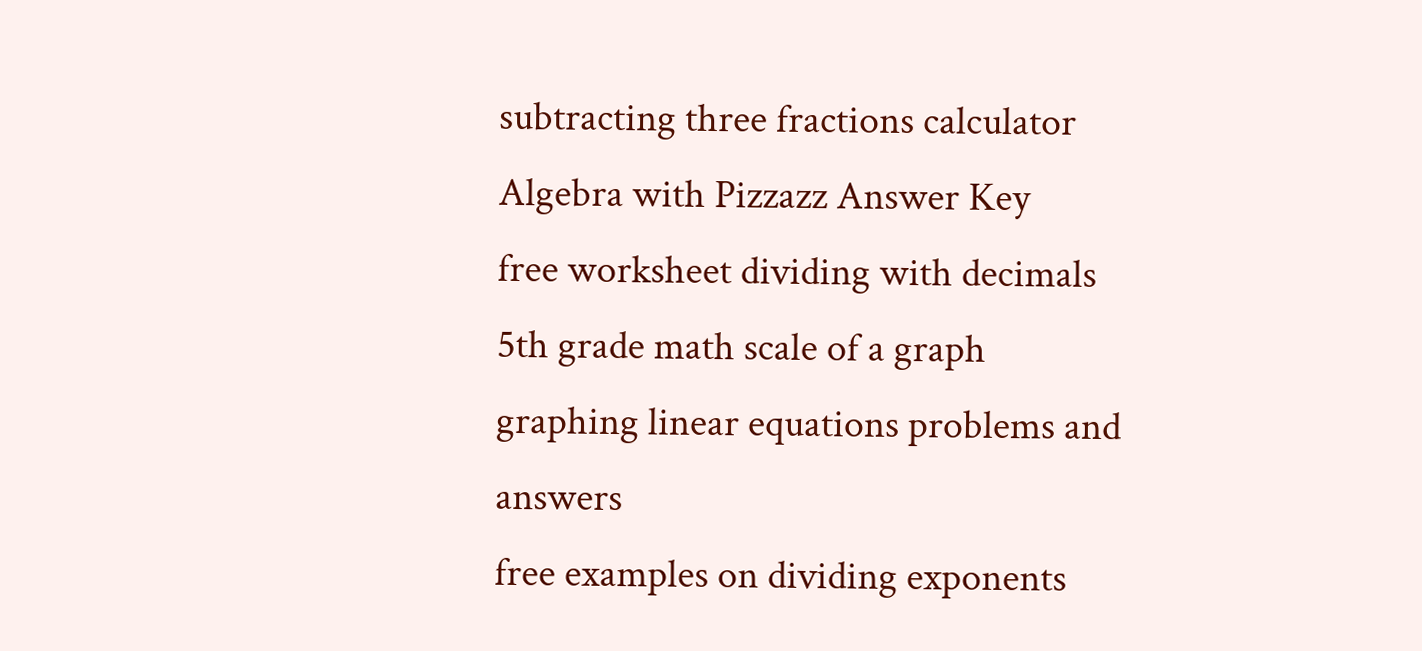subtracting three fractions calculator
Algebra with Pizzazz Answer Key
free worksheet dividing with decimals
5th grade math scale of a graph
graphing linear equations problems and answers
free examples on dividing exponents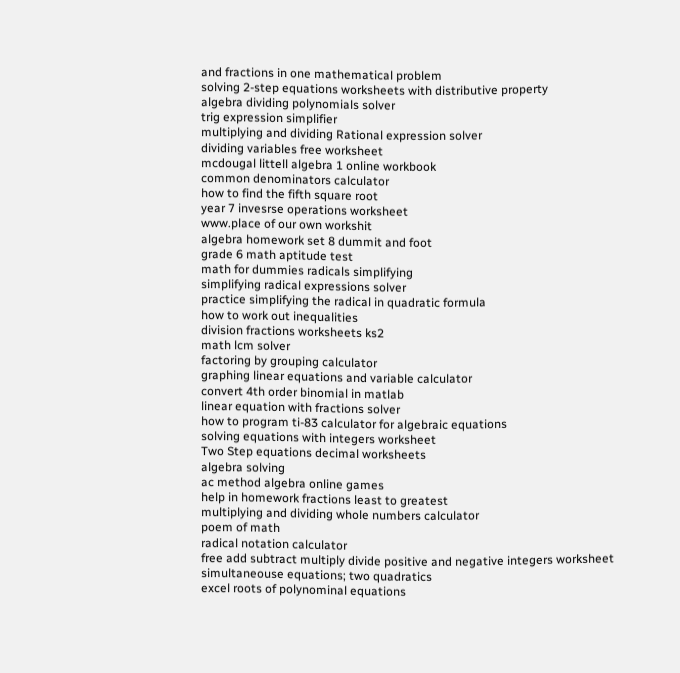and fractions in one mathematical problem
solving 2-step equations worksheets with distributive property
algebra dividing polynomials solver
trig expression simplifier
multiplying and dividing Rational expression solver
dividing variables free worksheet
mcdougal littell algebra 1 online workbook
common denominators calculator
how to find the fifth square root
year 7 invesrse operations worksheet
www.place of our own workshit
algebra homework set 8 dummit and foot
grade 6 math aptitude test
math for dummies radicals simplifying
simplifying radical expressions solver
practice simplifying the radical in quadratic formula
how to work out inequalities
division fractions worksheets ks2
math lcm solver
factoring by grouping calculator
graphing linear equations and variable calculator
convert 4th order binomial in matlab
linear equation with fractions solver
how to program ti-83 calculator for algebraic equations
solving equations with integers worksheet
Two Step equations decimal worksheets
algebra solving
ac method algebra online games
help in homework fractions least to greatest
multiplying and dividing whole numbers calculator
poem of math
radical notation calculator
free add subtract multiply divide positive and negative integers worksheet
simultaneouse equations; two quadratics
excel roots of polynominal equations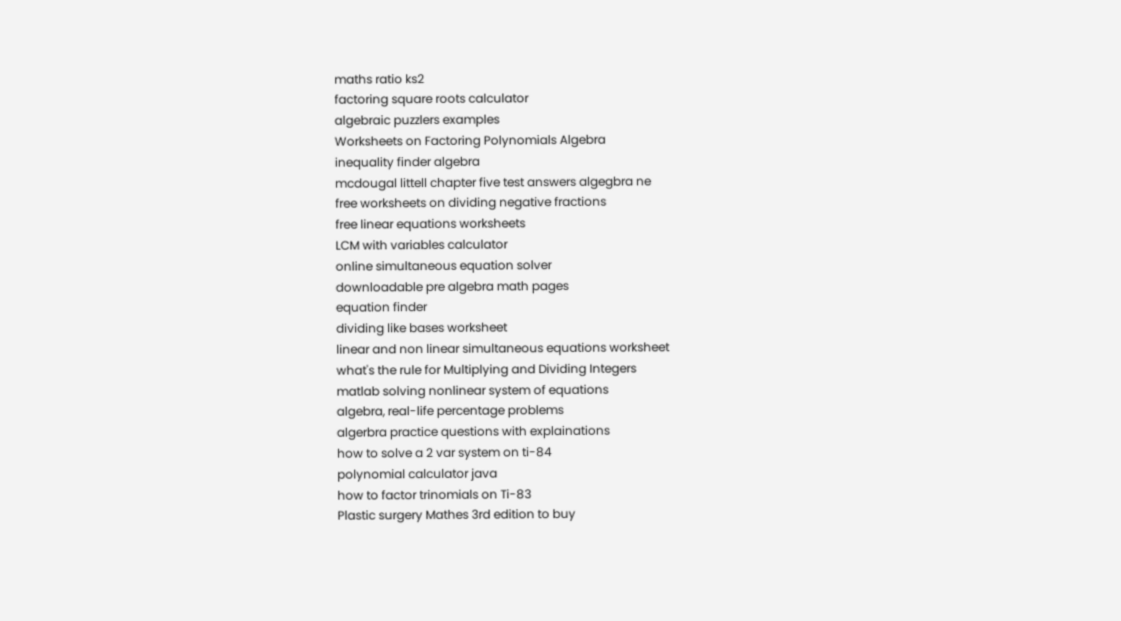maths ratio ks2
factoring square roots calculator
algebraic puzzlers examples
Worksheets on Factoring Polynomials Algebra
inequality finder algebra
mcdougal littell chapter five test answers algegbra ne
free worksheets on dividing negative fractions
free linear equations worksheets
LCM with variables calculator
online simultaneous equation solver
downloadable pre algebra math pages
equation finder
dividing like bases worksheet
linear and non linear simultaneous equations worksheet
what's the rule for Multiplying and Dividing Integers
matlab solving nonlinear system of equations
algebra, real-life percentage problems
algerbra practice questions with explainations
how to solve a 2 var system on ti-84
polynomial calculator java
how to factor trinomials on Ti-83
Plastic surgery Mathes 3rd edition to buy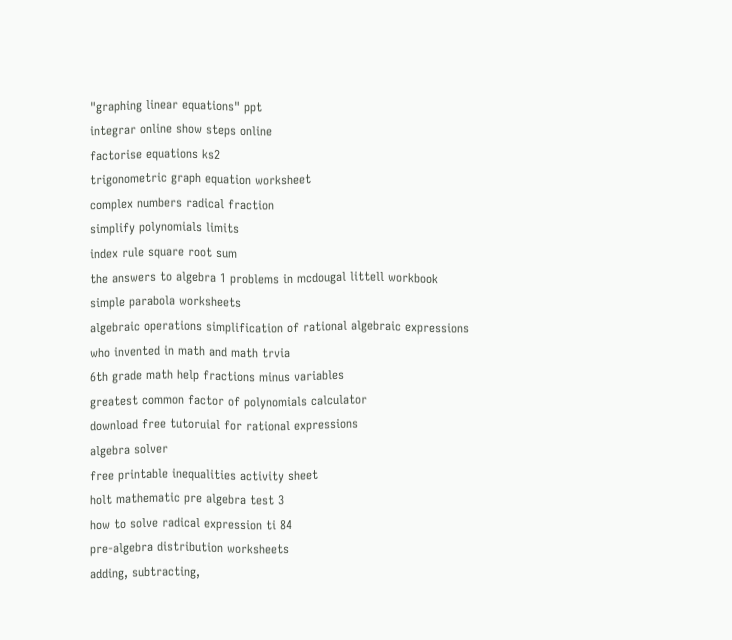"graphing linear equations" ppt
integrar online show steps online
factorise equations ks2
trigonometric graph equation worksheet
complex numbers radical fraction
simplify polynomials limits
index rule square root sum
the answers to algebra 1 problems in mcdougal littell workbook
simple parabola worksheets
algebraic operations simplification of rational algebraic expressions
who invented in math and math trvia
6th grade math help fractions minus variables
greatest common factor of polynomials calculator
download free tutoruial for rational expressions
algebra solver
free printable inequalities activity sheet
holt mathematic pre algebra test 3
how to solve radical expression ti 84
pre-algebra distribution worksheets
adding, subtracting,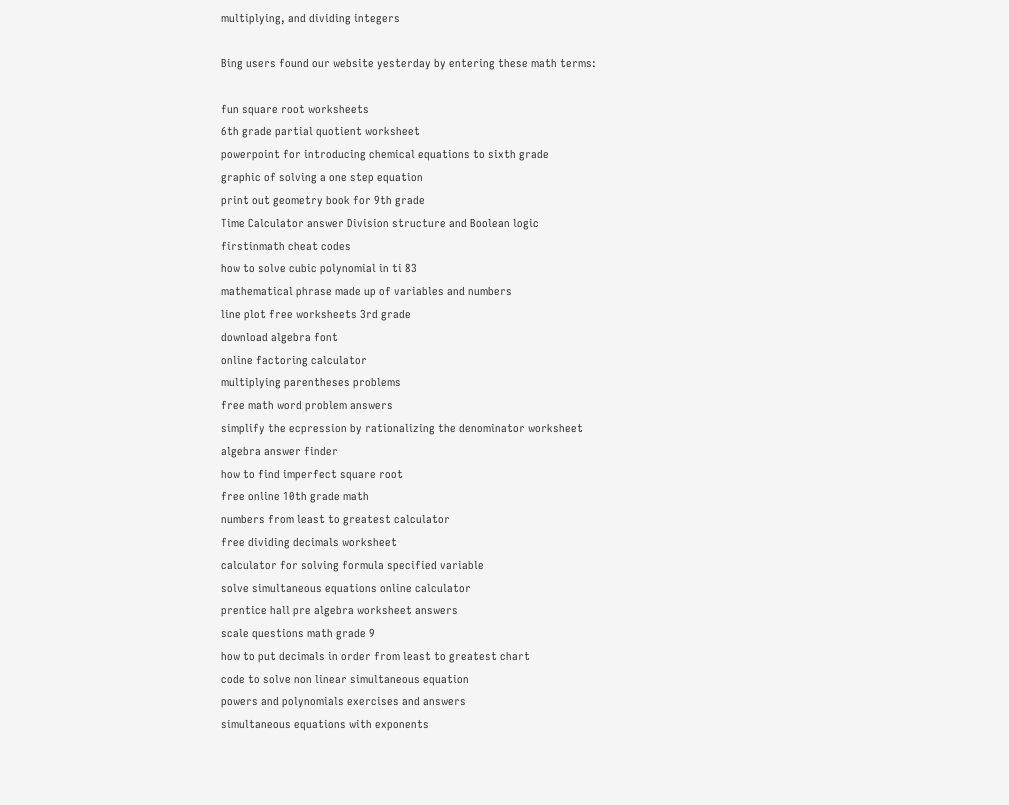multiplying, and dividing integers

Bing users found our website yesterday by entering these math terms:

fun square root worksheets
6th grade partial quotient worksheet
powerpoint for introducing chemical equations to sixth grade
graphic of solving a one step equation
print out geometry book for 9th grade
Time Calculator answer Division structure and Boolean logic
firstinmath cheat codes
how to solve cubic polynomial in ti 83
mathematical phrase made up of variables and numbers
line plot free worksheets 3rd grade
download algebra font
online factoring calculator
multiplying parentheses problems
free math word problem answers
simplify the ecpression by rationalizing the denominator worksheet
algebra answer finder
how to find imperfect square root
free online 10th grade math
numbers from least to greatest calculator
free dividing decimals worksheet
calculator for solving formula specified variable
solve simultaneous equations online calculator
prentice hall pre algebra worksheet answers
scale questions math grade 9
how to put decimals in order from least to greatest chart
code to solve non linear simultaneous equation
powers and polynomials exercises and answers
simultaneous equations with exponents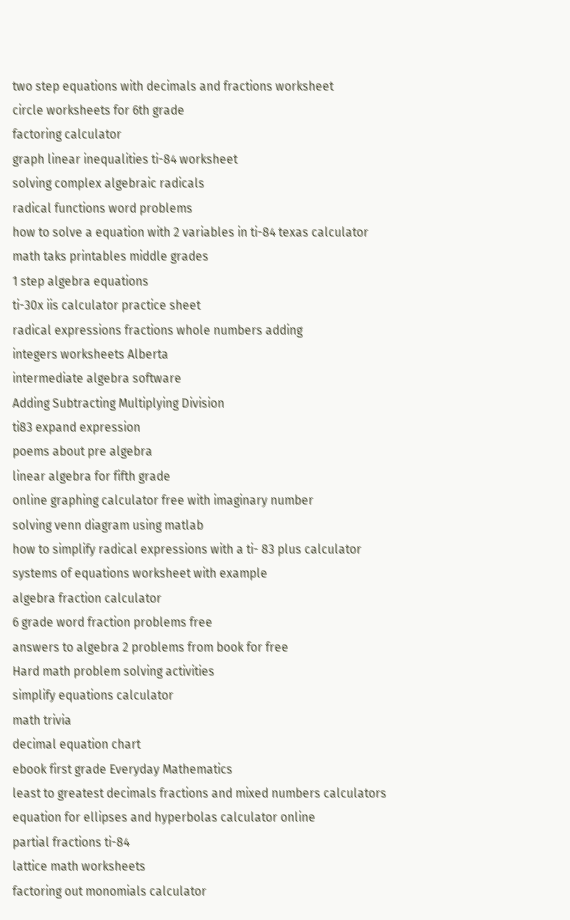two step equations with decimals and fractions worksheet
circle worksheets for 6th grade
factoring calculator
graph linear inequalities ti-84 worksheet
solving complex algebraic radicals
radical functions word problems
how to solve a equation with 2 variables in ti-84 texas calculator
math taks printables middle grades
1 step algebra equations
ti-30x iis calculator practice sheet
radical expressions fractions whole numbers adding
integers worksheets Alberta
intermediate algebra software
Adding Subtracting Multiplying Division
ti83 expand expression
poems about pre algebra
linear algebra for fifth grade
online graphing calculator free with imaginary number
solving venn diagram using matlab
how to simplify radical expressions with a ti- 83 plus calculator
systems of equations worksheet with example
algebra fraction calculator
6 grade word fraction problems free
answers to algebra 2 problems from book for free
Hard math problem solving activities
simplify equations calculator
math trivia
decimal equation chart
ebook first grade Everyday Mathematics
least to greatest decimals fractions and mixed numbers calculators
equation for ellipses and hyperbolas calculator online
partial fractions ti-84
lattice math worksheets
factoring out monomials calculator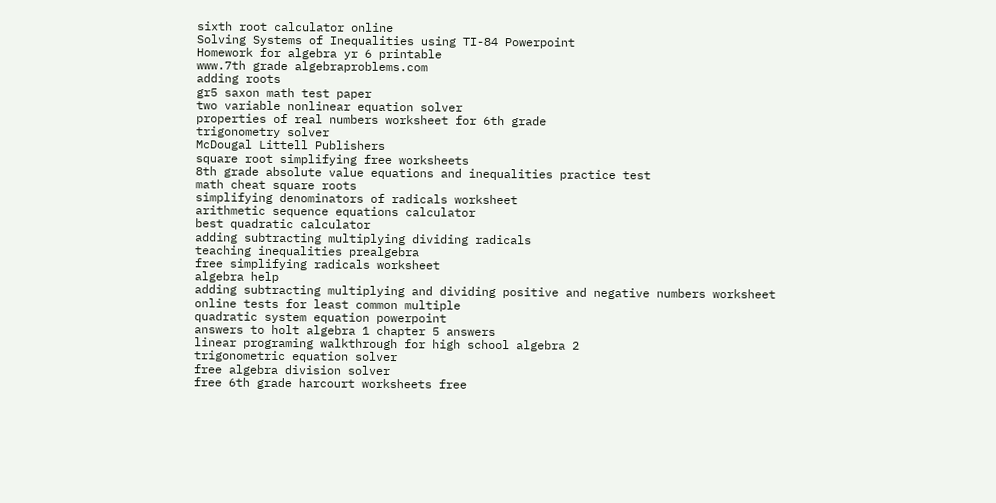sixth root calculator online
Solving Systems of Inequalities using TI-84 Powerpoint
Homework for algebra yr 6 printable
www.7th grade algebraproblems.com
adding roots
gr5 saxon math test paper
two variable nonlinear equation solver
properties of real numbers worksheet for 6th grade
trigonometry solver
McDougal Littell Publishers
square root simplifying free worksheets
8th grade absolute value equations and inequalities practice test
math cheat square roots
simplifying denominators of radicals worksheet
arithmetic sequence equations calculator
best quadratic calculator
adding subtracting multiplying dividing radicals
teaching inequalities prealgebra
free simplifying radicals worksheet
algebra help
adding subtracting multiplying and dividing positive and negative numbers worksheet
online tests for least common multiple
quadratic system equation powerpoint
answers to holt algebra 1 chapter 5 answers
linear programing walkthrough for high school algebra 2
trigonometric equation solver
free algebra division solver
free 6th grade harcourt worksheets free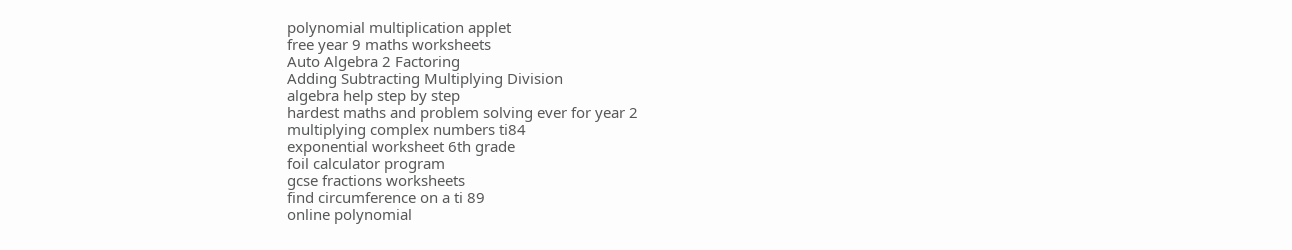polynomial multiplication applet
free year 9 maths worksheets
Auto Algebra 2 Factoring
Adding Subtracting Multiplying Division
algebra help step by step
hardest maths and problem solving ever for year 2
multiplying complex numbers ti84
exponential worksheet 6th grade
foil calculator program
gcse fractions worksheets
find circumference on a ti 89
online polynomial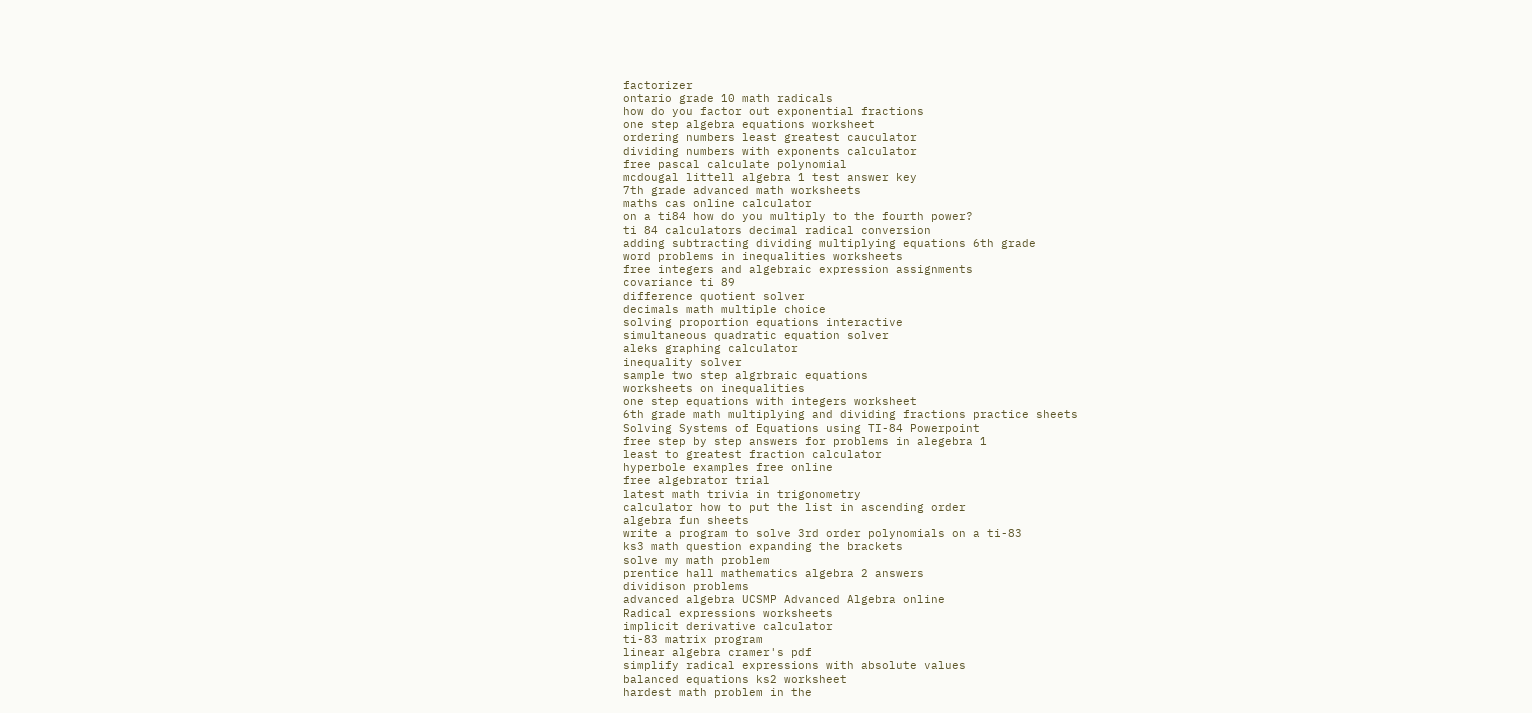factorizer
ontario grade 10 math radicals
how do you factor out exponential fractions
one step algebra equations worksheet
ordering numbers least greatest cauculator
dividing numbers with exponents calculator
free pascal calculate polynomial
mcdougal littell algebra 1 test answer key
7th grade advanced math worksheets
maths cas online calculator
on a ti84 how do you multiply to the fourth power?
ti 84 calculators decimal radical conversion
adding subtracting dividing multiplying equations 6th grade
word problems in inequalities worksheets
free integers and algebraic expression assignments
covariance ti 89
difference quotient solver
decimals math multiple choice
solving proportion equations interactive
simultaneous quadratic equation solver
aleks graphing calculator
inequality solver
sample two step algrbraic equations
worksheets on inequalities
one step equations with integers worksheet
6th grade math multiplying and dividing fractions practice sheets
Solving Systems of Equations using TI-84 Powerpoint
free step by step answers for problems in alegebra 1
least to greatest fraction calculator
hyperbole examples free online
free algebrator trial
latest math trivia in trigonometry
calculator how to put the list in ascending order
algebra fun sheets
write a program to solve 3rd order polynomials on a ti-83
ks3 math question expanding the brackets
solve my math problem
prentice hall mathematics algebra 2 answers
dividison problems
advanced algebra UCSMP Advanced Algebra online
Radical expressions worksheets
implicit derivative calculator
ti-83 matrix program
linear algebra cramer's pdf
simplify radical expressions with absolute values
balanced equations ks2 worksheet
hardest math problem in the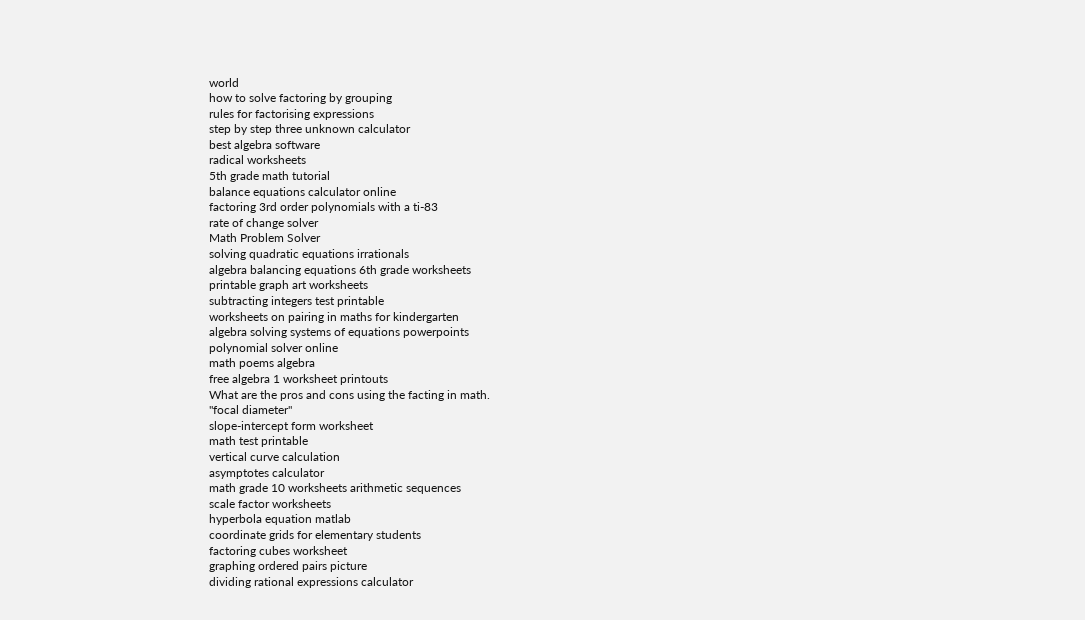world
how to solve factoring by grouping
rules for factorising expressions
step by step three unknown calculator
best algebra software
radical worksheets
5th grade math tutorial
balance equations calculator online
factoring 3rd order polynomials with a ti-83
rate of change solver
Math Problem Solver
solving quadratic equations irrationals
algebra balancing equations 6th grade worksheets
printable graph art worksheets
subtracting integers test printable
worksheets on pairing in maths for kindergarten
algebra solving systems of equations powerpoints
polynomial solver online
math poems algebra
free algebra 1 worksheet printouts
What are the pros and cons using the facting in math.
"focal diameter"
slope-intercept form worksheet
math test printable
vertical curve calculation
asymptotes calculator
math grade 10 worksheets arithmetic sequences
scale factor worksheets
hyperbola equation matlab
coordinate grids for elementary students
factoring cubes worksheet
graphing ordered pairs picture
dividing rational expressions calculator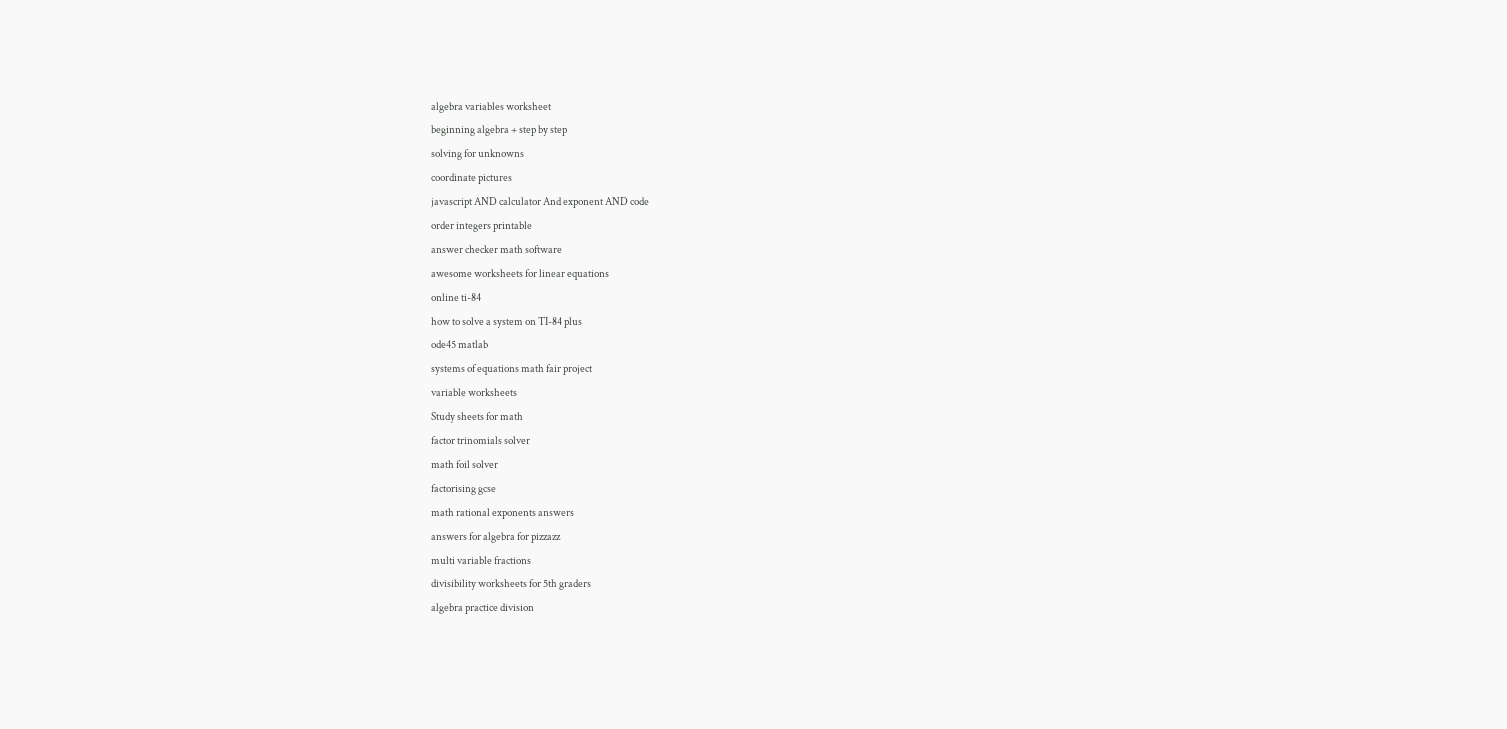algebra variables worksheet
beginning algebra + step by step
solving for unknowns
coordinate pictures
javascript AND calculator And exponent AND code
order integers printable
answer checker math software
awesome worksheets for linear equations
online ti-84
how to solve a system on TI-84 plus
ode45 matlab
systems of equations math fair project
variable worksheets
Study sheets for math
factor trinomials solver
math foil solver
factorising gcse
math rational exponents answers
answers for algebra for pizzazz
multi variable fractions
divisibility worksheets for 5th graders
algebra practice division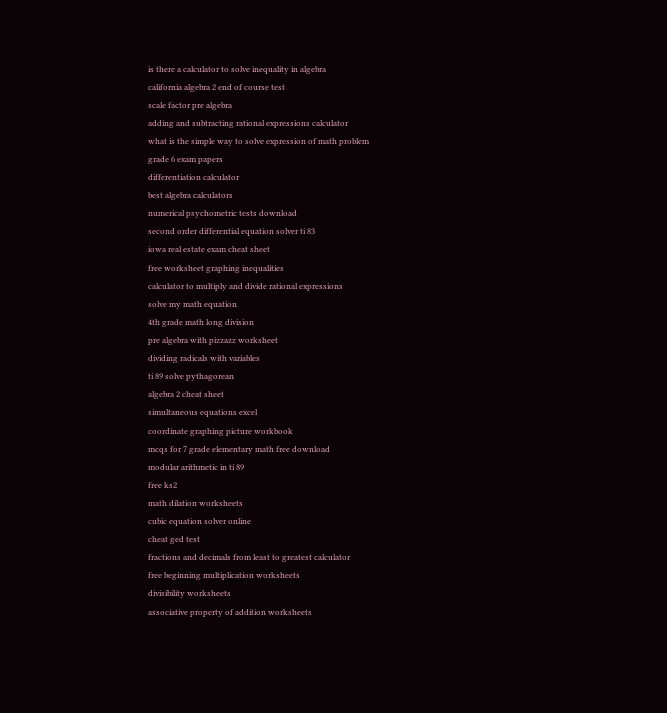is there a calculator to solve inequality in algebra
california algebra 2 end of course test
scale factor pre algebra
adding and subtracting rational expressions calculator
what is the simple way to solve expression of math problem
grade 6 exam papers
differentiation calculator
best algebra calculators
numerical psychometric tests download
second order differential equation solver ti 83
iowa real estate exam cheat sheet
free worksheet graphing inequalities
calculator to multiply and divide rational expressions
solve my math equation
4th grade math long division
pre algebra with pizzazz worksheet
dividing radicals with variables
ti 89 solve pythagorean
algebra 2 cheat sheet
simultaneous equations excel
coordinate graphing picture workbook
mcqs for 7 grade elementary math free download
modular arithmetic in ti 89
free ks2
math dilation worksheets
cubic equation solver online
cheat ged test
fractions and decimals from least to greatest calculator
free beginning multiplication worksheets
divisibility worksheets
associative property of addition worksheets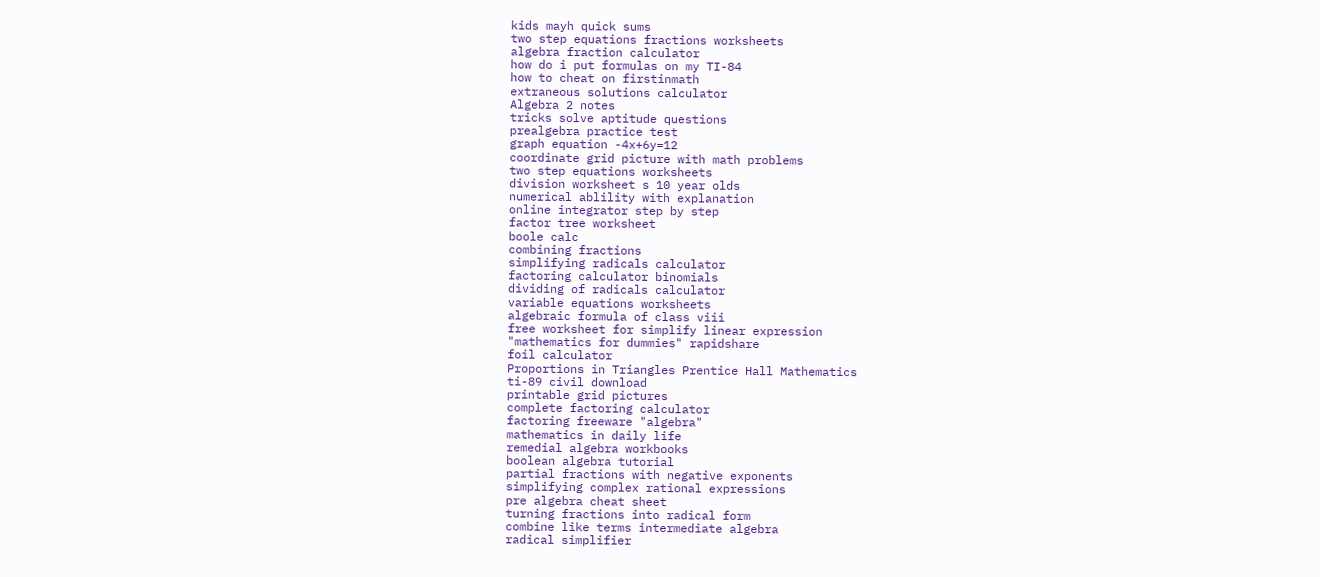kids mayh quick sums
two step equations fractions worksheets
algebra fraction calculator
how do i put formulas on my TI-84
how to cheat on firstinmath
extraneous solutions calculator
Algebra 2 notes
tricks solve aptitude questions
prealgebra practice test
graph equation -4x+6y=12
coordinate grid picture with math problems
two step equations worksheets
division worksheet s 10 year olds
numerical ablility with explanation
online integrator step by step
factor tree worksheet
boole calc
combining fractions
simplifying radicals calculator
factoring calculator binomials
dividing of radicals calculator
variable equations worksheets
algebraic formula of class viii
free worksheet for simplify linear expression
"mathematics for dummies" rapidshare
foil calculator
Proportions in Triangles Prentice Hall Mathematics
ti-89 civil download
printable grid pictures
complete factoring calculator
factoring freeware "algebra"
mathematics in daily life
remedial algebra workbooks
boolean algebra tutorial
partial fractions with negative exponents
simplifying complex rational expressions
pre algebra cheat sheet
turning fractions into radical form
combine like terms intermediate algebra
radical simplifier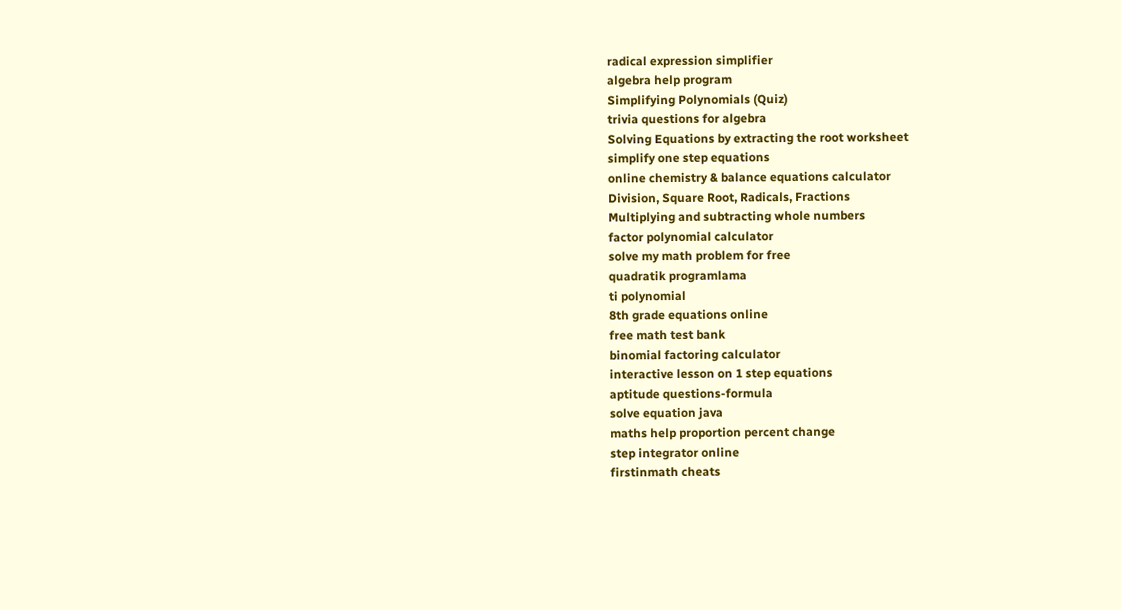radical expression simplifier
algebra help program
Simplifying Polynomials (Quiz)
trivia questions for algebra
Solving Equations by extracting the root worksheet
simplify one step equations
online chemistry & balance equations calculator
Division, Square Root, Radicals, Fractions
Multiplying and subtracting whole numbers
factor polynomial calculator
solve my math problem for free
quadratik programlama
ti polynomial
8th grade equations online
free math test bank
binomial factoring calculator
interactive lesson on 1 step equations
aptitude questions-formula
solve equation java
maths help proportion percent change
step integrator online
firstinmath cheats